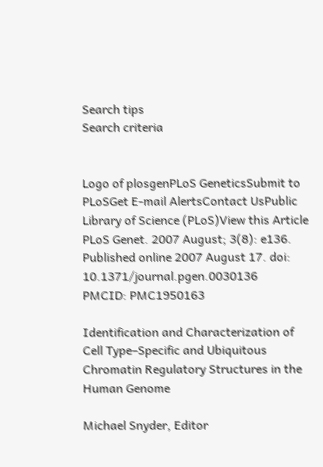Search tips
Search criteria


Logo of plosgenPLoS GeneticsSubmit to PLoSGet E-mail AlertsContact UsPublic Library of Science (PLoS)View this Article
PLoS Genet. 2007 August; 3(8): e136.
Published online 2007 August 17. doi:  10.1371/journal.pgen.0030136
PMCID: PMC1950163

Identification and Characterization of Cell Type–Specific and Ubiquitous Chromatin Regulatory Structures in the Human Genome

Michael Snyder, Editor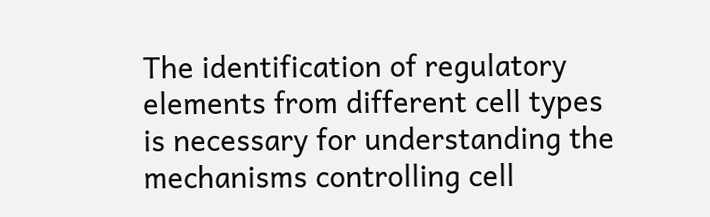The identification of regulatory elements from different cell types is necessary for understanding the mechanisms controlling cell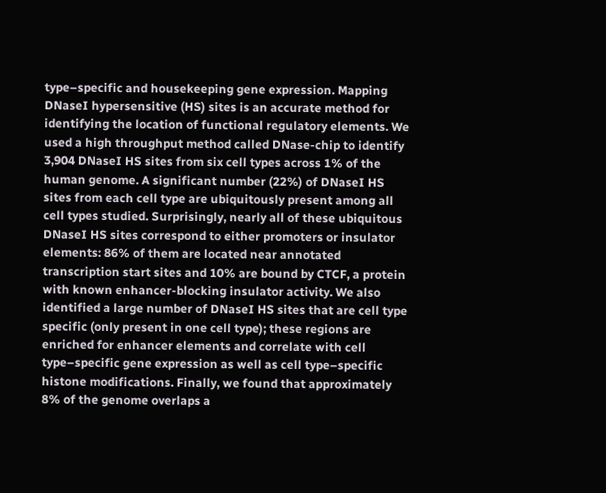type–specific and housekeeping gene expression. Mapping DNaseI hypersensitive (HS) sites is an accurate method for identifying the location of functional regulatory elements. We used a high throughput method called DNase-chip to identify 3,904 DNaseI HS sites from six cell types across 1% of the human genome. A significant number (22%) of DNaseI HS sites from each cell type are ubiquitously present among all cell types studied. Surprisingly, nearly all of these ubiquitous DNaseI HS sites correspond to either promoters or insulator elements: 86% of them are located near annotated transcription start sites and 10% are bound by CTCF, a protein with known enhancer-blocking insulator activity. We also identified a large number of DNaseI HS sites that are cell type specific (only present in one cell type); these regions are enriched for enhancer elements and correlate with cell type–specific gene expression as well as cell type–specific histone modifications. Finally, we found that approximately 8% of the genome overlaps a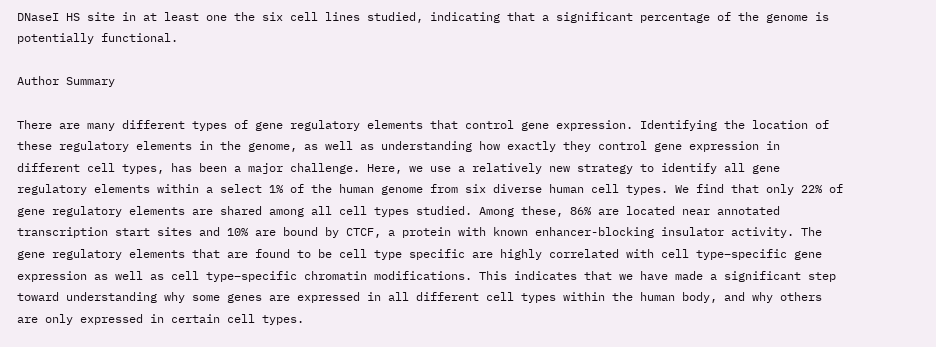DNaseI HS site in at least one the six cell lines studied, indicating that a significant percentage of the genome is potentially functional.

Author Summary

There are many different types of gene regulatory elements that control gene expression. Identifying the location of these regulatory elements in the genome, as well as understanding how exactly they control gene expression in different cell types, has been a major challenge. Here, we use a relatively new strategy to identify all gene regulatory elements within a select 1% of the human genome from six diverse human cell types. We find that only 22% of gene regulatory elements are shared among all cell types studied. Among these, 86% are located near annotated transcription start sites and 10% are bound by CTCF, a protein with known enhancer-blocking insulator activity. The gene regulatory elements that are found to be cell type specific are highly correlated with cell type–specific gene expression as well as cell type–specific chromatin modifications. This indicates that we have made a significant step toward understanding why some genes are expressed in all different cell types within the human body, and why others are only expressed in certain cell types.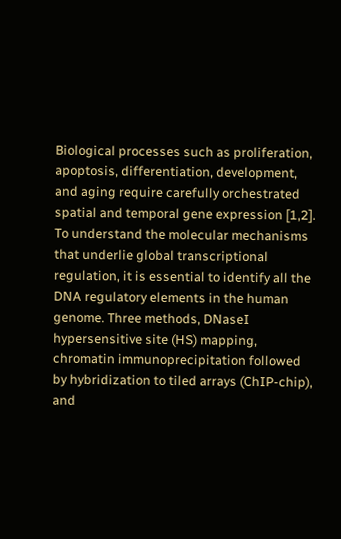Biological processes such as proliferation, apoptosis, differentiation, development, and aging require carefully orchestrated spatial and temporal gene expression [1,2]. To understand the molecular mechanisms that underlie global transcriptional regulation, it is essential to identify all the DNA regulatory elements in the human genome. Three methods, DNaseI hypersensitive site (HS) mapping, chromatin immunoprecipitation followed by hybridization to tiled arrays (ChIP-chip), and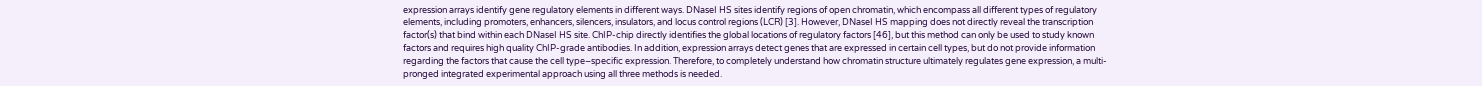expression arrays identify gene regulatory elements in different ways. DNaseI HS sites identify regions of open chromatin, which encompass all different types of regulatory elements, including promoters, enhancers, silencers, insulators, and locus control regions (LCR) [3]. However, DNaseI HS mapping does not directly reveal the transcription factor(s) that bind within each DNaseI HS site. ChIP-chip directly identifies the global locations of regulatory factors [46], but this method can only be used to study known factors and requires high quality ChIP-grade antibodies. In addition, expression arrays detect genes that are expressed in certain cell types, but do not provide information regarding the factors that cause the cell type–specific expression. Therefore, to completely understand how chromatin structure ultimately regulates gene expression, a multi-pronged integrated experimental approach using all three methods is needed.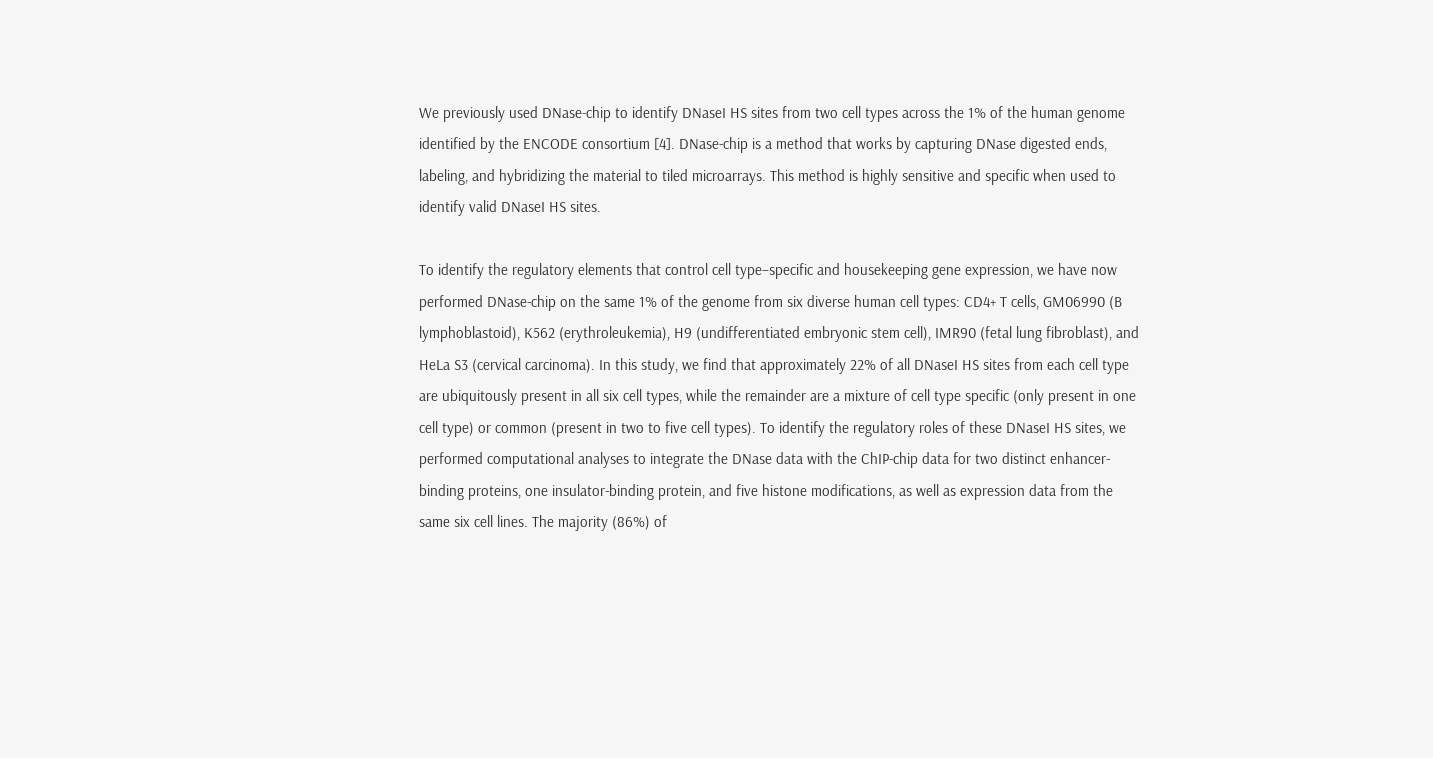We previously used DNase-chip to identify DNaseI HS sites from two cell types across the 1% of the human genome identified by the ENCODE consortium [4]. DNase-chip is a method that works by capturing DNase digested ends, labeling, and hybridizing the material to tiled microarrays. This method is highly sensitive and specific when used to identify valid DNaseI HS sites.

To identify the regulatory elements that control cell type–specific and housekeeping gene expression, we have now performed DNase-chip on the same 1% of the genome from six diverse human cell types: CD4+ T cells, GM06990 (B lymphoblastoid), K562 (erythroleukemia), H9 (undifferentiated embryonic stem cell), IMR90 (fetal lung fibroblast), and HeLa S3 (cervical carcinoma). In this study, we find that approximately 22% of all DNaseI HS sites from each cell type are ubiquitously present in all six cell types, while the remainder are a mixture of cell type specific (only present in one cell type) or common (present in two to five cell types). To identify the regulatory roles of these DNaseI HS sites, we performed computational analyses to integrate the DNase data with the ChIP-chip data for two distinct enhancer-binding proteins, one insulator-binding protein, and five histone modifications, as well as expression data from the same six cell lines. The majority (86%) of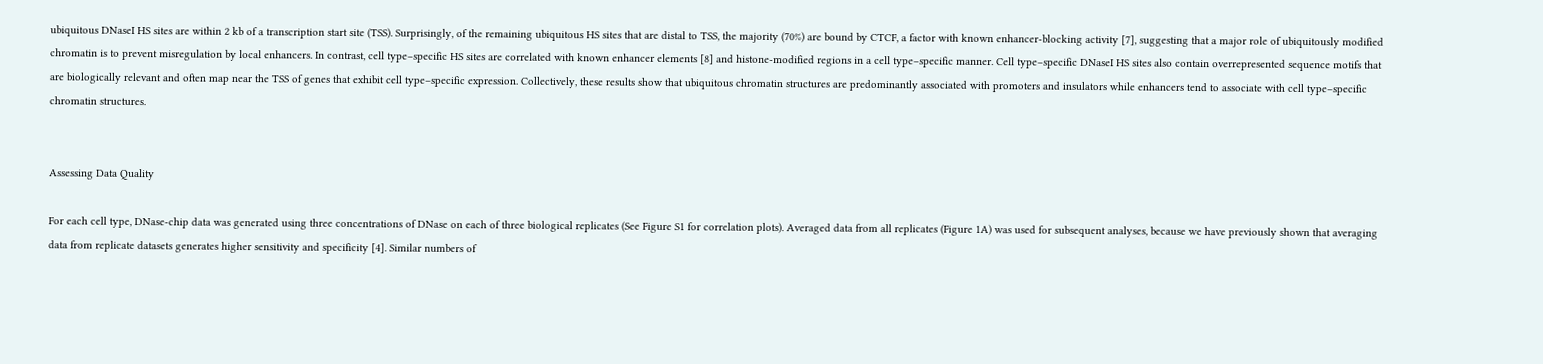ubiquitous DNaseI HS sites are within 2 kb of a transcription start site (TSS). Surprisingly, of the remaining ubiquitous HS sites that are distal to TSS, the majority (70%) are bound by CTCF, a factor with known enhancer-blocking activity [7], suggesting that a major role of ubiquitously modified chromatin is to prevent misregulation by local enhancers. In contrast, cell type–specific HS sites are correlated with known enhancer elements [8] and histone-modified regions in a cell type–specific manner. Cell type–specific DNaseI HS sites also contain overrepresented sequence motifs that are biologically relevant and often map near the TSS of genes that exhibit cell type–specific expression. Collectively, these results show that ubiquitous chromatin structures are predominantly associated with promoters and insulators while enhancers tend to associate with cell type–specific chromatin structures.


Assessing Data Quality

For each cell type, DNase-chip data was generated using three concentrations of DNase on each of three biological replicates (See Figure S1 for correlation plots). Averaged data from all replicates (Figure 1A) was used for subsequent analyses, because we have previously shown that averaging data from replicate datasets generates higher sensitivity and specificity [4]. Similar numbers of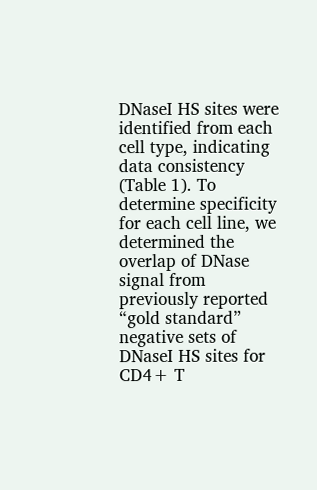DNaseI HS sites were identified from each cell type, indicating data consistency (Table 1). To determine specificity for each cell line, we determined the overlap of DNase signal from previously reported “gold standard” negative sets of DNaseI HS sites for CD4+ T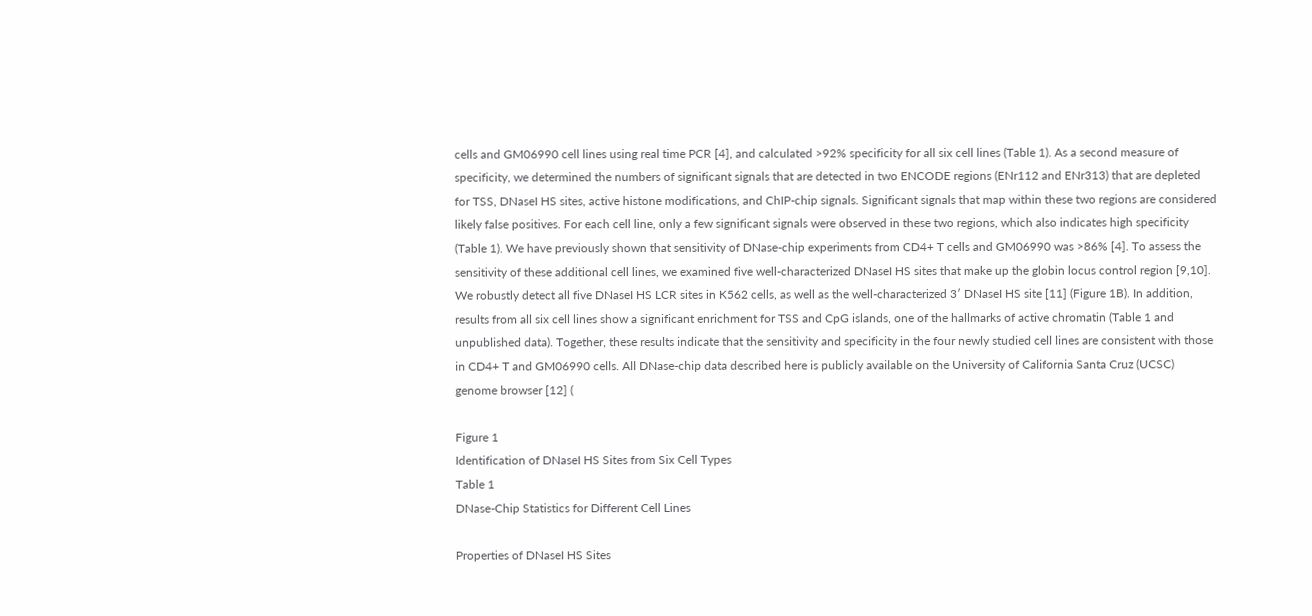cells and GM06990 cell lines using real time PCR [4], and calculated >92% specificity for all six cell lines (Table 1). As a second measure of specificity, we determined the numbers of significant signals that are detected in two ENCODE regions (ENr112 and ENr313) that are depleted for TSS, DNaseI HS sites, active histone modifications, and ChIP-chip signals. Significant signals that map within these two regions are considered likely false positives. For each cell line, only a few significant signals were observed in these two regions, which also indicates high specificity (Table 1). We have previously shown that sensitivity of DNase-chip experiments from CD4+ T cells and GM06990 was >86% [4]. To assess the sensitivity of these additional cell lines, we examined five well-characterized DNaseI HS sites that make up the globin locus control region [9,10]. We robustly detect all five DNaseI HS LCR sites in K562 cells, as well as the well-characterized 3′ DNaseI HS site [11] (Figure 1B). In addition, results from all six cell lines show a significant enrichment for TSS and CpG islands, one of the hallmarks of active chromatin (Table 1 and unpublished data). Together, these results indicate that the sensitivity and specificity in the four newly studied cell lines are consistent with those in CD4+ T and GM06990 cells. All DNase-chip data described here is publicly available on the University of California Santa Cruz (UCSC) genome browser [12] (

Figure 1
Identification of DNaseI HS Sites from Six Cell Types
Table 1
DNase-Chip Statistics for Different Cell Lines

Properties of DNaseI HS Sites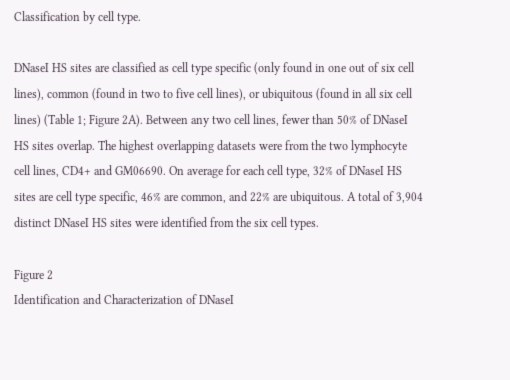Classification by cell type.

DNaseI HS sites are classified as cell type specific (only found in one out of six cell lines), common (found in two to five cell lines), or ubiquitous (found in all six cell lines) (Table 1; Figure 2A). Between any two cell lines, fewer than 50% of DNaseI HS sites overlap. The highest overlapping datasets were from the two lymphocyte cell lines, CD4+ and GM06690. On average for each cell type, 32% of DNaseI HS sites are cell type specific, 46% are common, and 22% are ubiquitous. A total of 3,904 distinct DNaseI HS sites were identified from the six cell types.

Figure 2
Identification and Characterization of DNaseI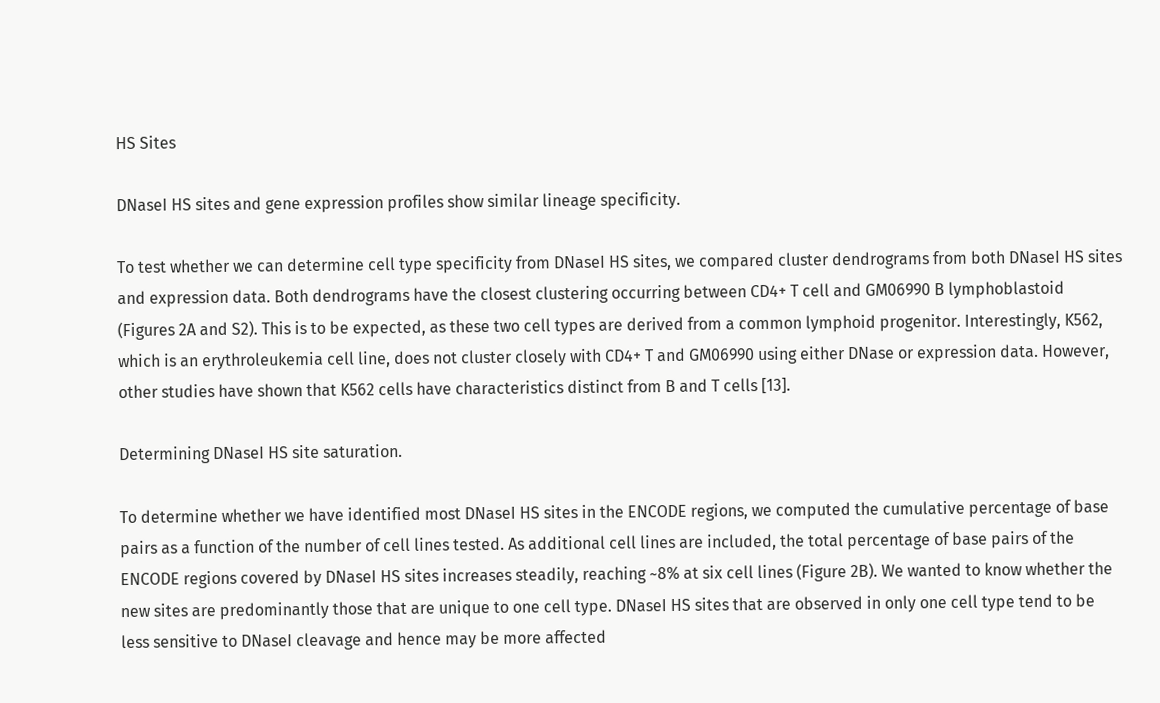HS Sites

DNaseI HS sites and gene expression profiles show similar lineage specificity.

To test whether we can determine cell type specificity from DNaseI HS sites, we compared cluster dendrograms from both DNaseI HS sites and expression data. Both dendrograms have the closest clustering occurring between CD4+ T cell and GM06990 B lymphoblastoid (Figures 2A and S2). This is to be expected, as these two cell types are derived from a common lymphoid progenitor. Interestingly, K562, which is an erythroleukemia cell line, does not cluster closely with CD4+ T and GM06990 using either DNase or expression data. However, other studies have shown that K562 cells have characteristics distinct from B and T cells [13].

Determining DNaseI HS site saturation.

To determine whether we have identified most DNaseI HS sites in the ENCODE regions, we computed the cumulative percentage of base pairs as a function of the number of cell lines tested. As additional cell lines are included, the total percentage of base pairs of the ENCODE regions covered by DNaseI HS sites increases steadily, reaching ~8% at six cell lines (Figure 2B). We wanted to know whether the new sites are predominantly those that are unique to one cell type. DNaseI HS sites that are observed in only one cell type tend to be less sensitive to DNaseI cleavage and hence may be more affected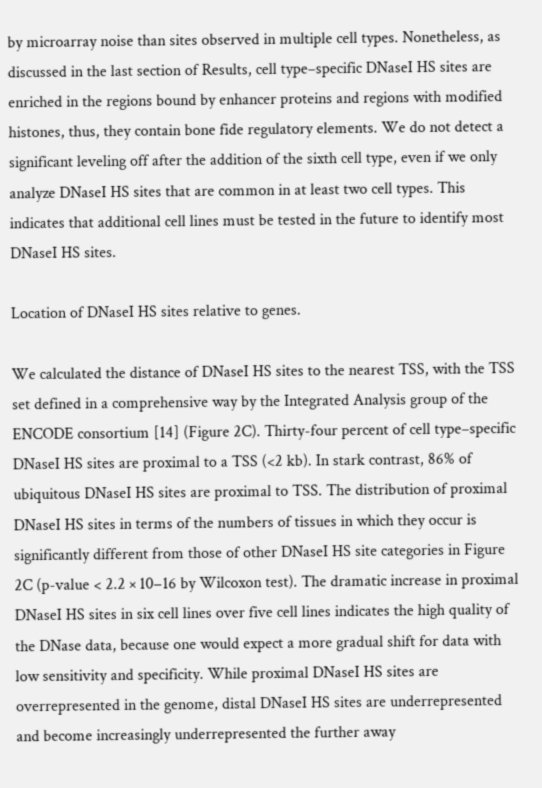by microarray noise than sites observed in multiple cell types. Nonetheless, as discussed in the last section of Results, cell type–specific DNaseI HS sites are enriched in the regions bound by enhancer proteins and regions with modified histones, thus, they contain bone fide regulatory elements. We do not detect a significant leveling off after the addition of the sixth cell type, even if we only analyze DNaseI HS sites that are common in at least two cell types. This indicates that additional cell lines must be tested in the future to identify most DNaseI HS sites.

Location of DNaseI HS sites relative to genes.

We calculated the distance of DNaseI HS sites to the nearest TSS, with the TSS set defined in a comprehensive way by the Integrated Analysis group of the ENCODE consortium [14] (Figure 2C). Thirty-four percent of cell type–specific DNaseI HS sites are proximal to a TSS (<2 kb). In stark contrast, 86% of ubiquitous DNaseI HS sites are proximal to TSS. The distribution of proximal DNaseI HS sites in terms of the numbers of tissues in which they occur is significantly different from those of other DNaseI HS site categories in Figure 2C (p-value < 2.2 × 10−16 by Wilcoxon test). The dramatic increase in proximal DNaseI HS sites in six cell lines over five cell lines indicates the high quality of the DNase data, because one would expect a more gradual shift for data with low sensitivity and specificity. While proximal DNaseI HS sites are overrepresented in the genome, distal DNaseI HS sites are underrepresented and become increasingly underrepresented the further away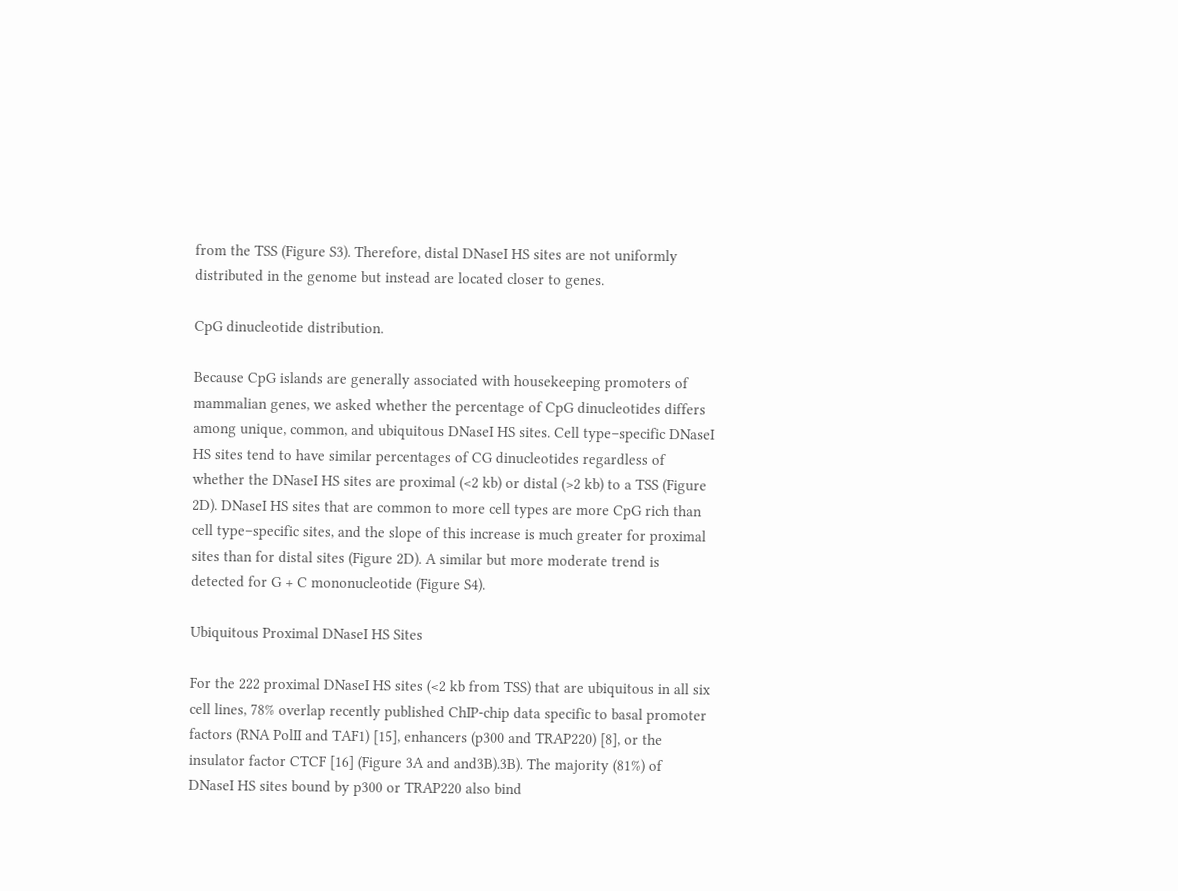from the TSS (Figure S3). Therefore, distal DNaseI HS sites are not uniformly distributed in the genome but instead are located closer to genes.

CpG dinucleotide distribution.

Because CpG islands are generally associated with housekeeping promoters of mammalian genes, we asked whether the percentage of CpG dinucleotides differs among unique, common, and ubiquitous DNaseI HS sites. Cell type–specific DNaseI HS sites tend to have similar percentages of CG dinucleotides regardless of whether the DNaseI HS sites are proximal (<2 kb) or distal (>2 kb) to a TSS (Figure 2D). DNaseI HS sites that are common to more cell types are more CpG rich than cell type–specific sites, and the slope of this increase is much greater for proximal sites than for distal sites (Figure 2D). A similar but more moderate trend is detected for G + C mononucleotide (Figure S4).

Ubiquitous Proximal DNaseI HS Sites

For the 222 proximal DNaseI HS sites (<2 kb from TSS) that are ubiquitous in all six cell lines, 78% overlap recently published ChIP-chip data specific to basal promoter factors (RNA PolII and TAF1) [15], enhancers (p300 and TRAP220) [8], or the insulator factor CTCF [16] (Figure 3A and and3B).3B). The majority (81%) of DNaseI HS sites bound by p300 or TRAP220 also bind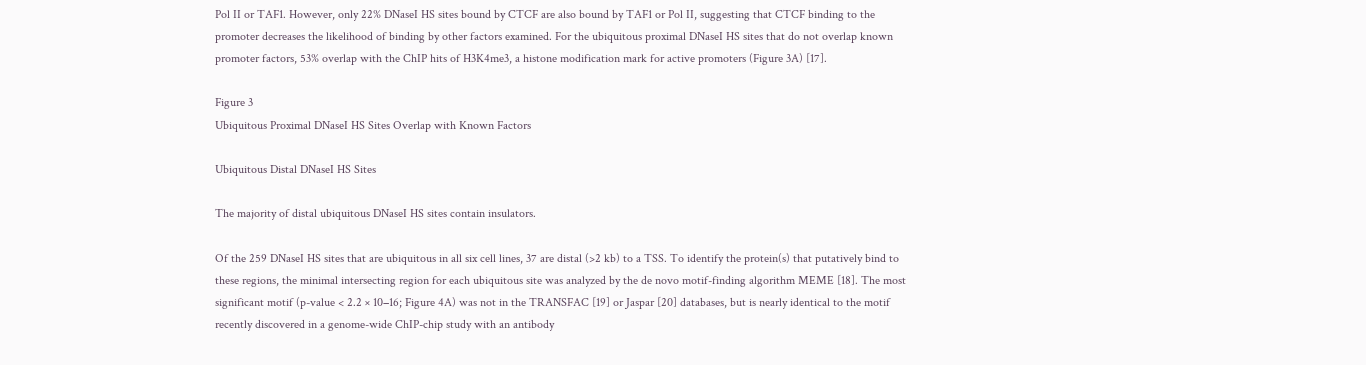Pol II or TAF1. However, only 22% DNaseI HS sites bound by CTCF are also bound by TAF1 or Pol II, suggesting that CTCF binding to the promoter decreases the likelihood of binding by other factors examined. For the ubiquitous proximal DNaseI HS sites that do not overlap known promoter factors, 53% overlap with the ChIP hits of H3K4me3, a histone modification mark for active promoters (Figure 3A) [17].

Figure 3
Ubiquitous Proximal DNaseI HS Sites Overlap with Known Factors

Ubiquitous Distal DNaseI HS Sites

The majority of distal ubiquitous DNaseI HS sites contain insulators.

Of the 259 DNaseI HS sites that are ubiquitous in all six cell lines, 37 are distal (>2 kb) to a TSS. To identify the protein(s) that putatively bind to these regions, the minimal intersecting region for each ubiquitous site was analyzed by the de novo motif-finding algorithm MEME [18]. The most significant motif (p-value < 2.2 × 10−16; Figure 4A) was not in the TRANSFAC [19] or Jaspar [20] databases, but is nearly identical to the motif recently discovered in a genome-wide ChIP-chip study with an antibody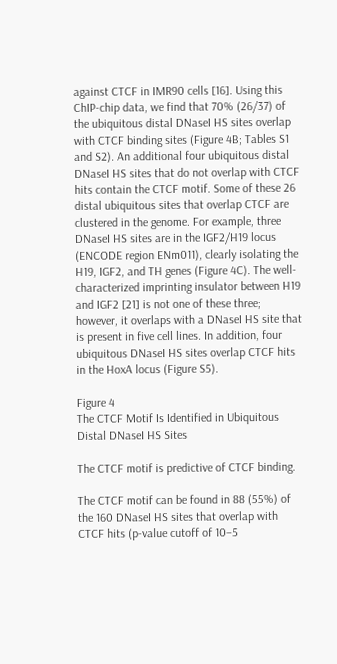against CTCF in IMR90 cells [16]. Using this ChIP-chip data, we find that 70% (26/37) of the ubiquitous distal DNaseI HS sites overlap with CTCF binding sites (Figure 4B; Tables S1 and S2). An additional four ubiquitous distal DNaseI HS sites that do not overlap with CTCF hits contain the CTCF motif. Some of these 26 distal ubiquitous sites that overlap CTCF are clustered in the genome. For example, three DNaseI HS sites are in the IGF2/H19 locus (ENCODE region ENm011), clearly isolating the H19, IGF2, and TH genes (Figure 4C). The well-characterized imprinting insulator between H19 and IGF2 [21] is not one of these three; however, it overlaps with a DNaseI HS site that is present in five cell lines. In addition, four ubiquitous DNaseI HS sites overlap CTCF hits in the HoxA locus (Figure S5).

Figure 4
The CTCF Motif Is Identified in Ubiquitous Distal DNaseI HS Sites

The CTCF motif is predictive of CTCF binding.

The CTCF motif can be found in 88 (55%) of the 160 DNaseI HS sites that overlap with CTCF hits (p-value cutoff of 10−5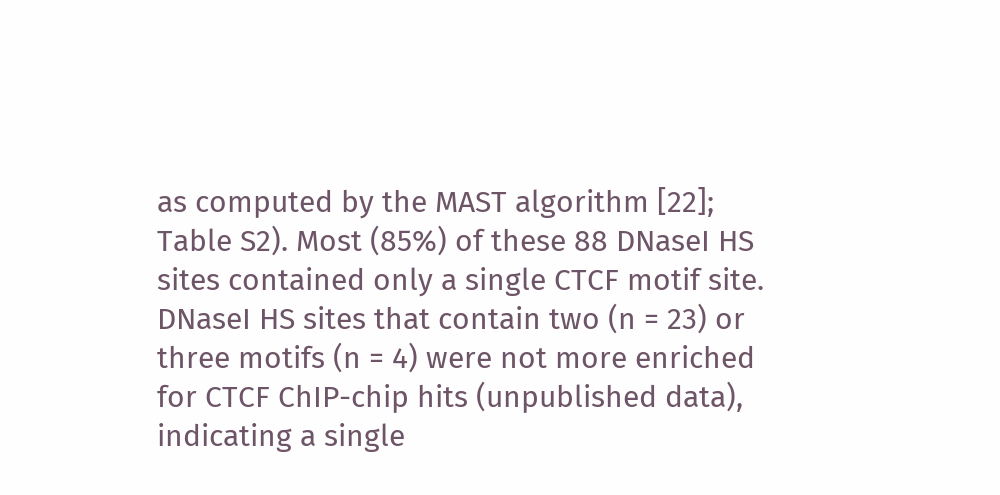as computed by the MAST algorithm [22]; Table S2). Most (85%) of these 88 DNaseI HS sites contained only a single CTCF motif site. DNaseI HS sites that contain two (n = 23) or three motifs (n = 4) were not more enriched for CTCF ChIP-chip hits (unpublished data), indicating a single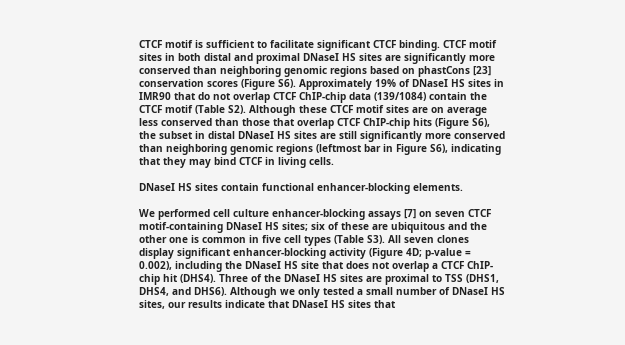CTCF motif is sufficient to facilitate significant CTCF binding. CTCF motif sites in both distal and proximal DNaseI HS sites are significantly more conserved than neighboring genomic regions based on phastCons [23] conservation scores (Figure S6). Approximately 19% of DNaseI HS sites in IMR90 that do not overlap CTCF ChIP-chip data (139/1084) contain the CTCF motif (Table S2). Although these CTCF motif sites are on average less conserved than those that overlap CTCF ChIP-chip hits (Figure S6), the subset in distal DNaseI HS sites are still significantly more conserved than neighboring genomic regions (leftmost bar in Figure S6), indicating that they may bind CTCF in living cells.

DNaseI HS sites contain functional enhancer-blocking elements.

We performed cell culture enhancer-blocking assays [7] on seven CTCF motif-containing DNaseI HS sites; six of these are ubiquitous and the other one is common in five cell types (Table S3). All seven clones display significant enhancer-blocking activity (Figure 4D; p-value = 0.002), including the DNaseI HS site that does not overlap a CTCF ChIP-chip hit (DHS4). Three of the DNaseI HS sites are proximal to TSS (DHS1, DHS4, and DHS6). Although we only tested a small number of DNaseI HS sites, our results indicate that DNaseI HS sites that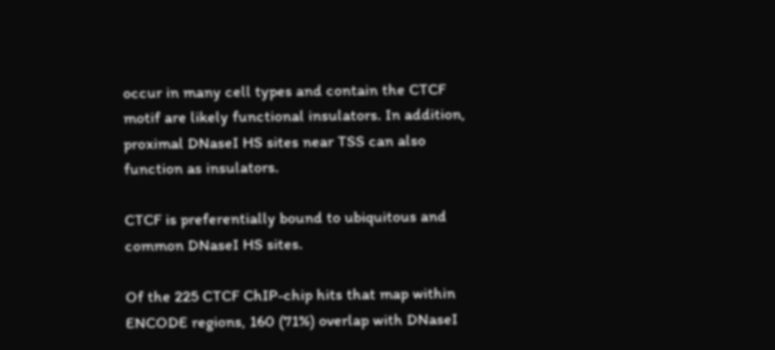occur in many cell types and contain the CTCF motif are likely functional insulators. In addition, proximal DNaseI HS sites near TSS can also function as insulators.

CTCF is preferentially bound to ubiquitous and common DNaseI HS sites.

Of the 225 CTCF ChIP-chip hits that map within ENCODE regions, 160 (71%) overlap with DNaseI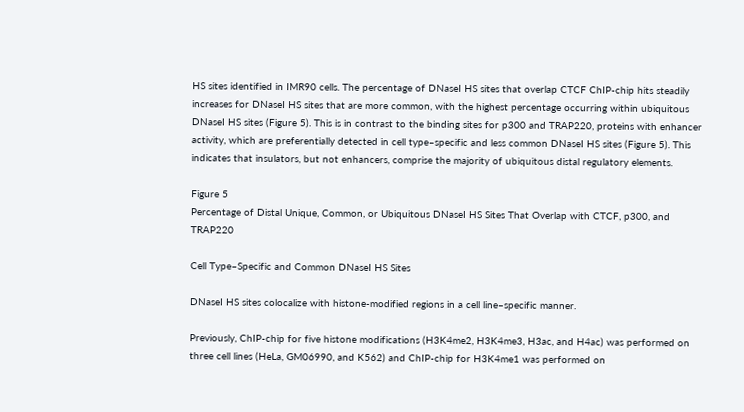HS sites identified in IMR90 cells. The percentage of DNaseI HS sites that overlap CTCF ChIP-chip hits steadily increases for DNaseI HS sites that are more common, with the highest percentage occurring within ubiquitous DNaseI HS sites (Figure 5). This is in contrast to the binding sites for p300 and TRAP220, proteins with enhancer activity, which are preferentially detected in cell type–specific and less common DNaseI HS sites (Figure 5). This indicates that insulators, but not enhancers, comprise the majority of ubiquitous distal regulatory elements.

Figure 5
Percentage of Distal Unique, Common, or Ubiquitous DNaseI HS Sites That Overlap with CTCF, p300, and TRAP220

Cell Type–Specific and Common DNaseI HS Sites

DNaseI HS sites colocalize with histone-modified regions in a cell line–specific manner.

Previously, ChIP-chip for five histone modifications (H3K4me2, H3K4me3, H3ac, and H4ac) was performed on three cell lines (HeLa, GM06990, and K562) and ChIP-chip for H3K4me1 was performed on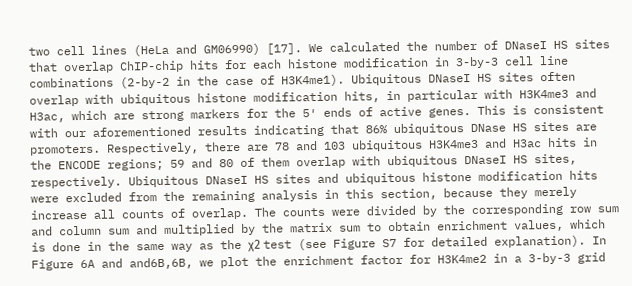two cell lines (HeLa and GM06990) [17]. We calculated the number of DNaseI HS sites that overlap ChIP-chip hits for each histone modification in 3-by-3 cell line combinations (2-by-2 in the case of H3K4me1). Ubiquitous DNaseI HS sites often overlap with ubiquitous histone modification hits, in particular with H3K4me3 and H3ac, which are strong markers for the 5′ ends of active genes. This is consistent with our aforementioned results indicating that 86% ubiquitous DNase HS sites are promoters. Respectively, there are 78 and 103 ubiquitous H3K4me3 and H3ac hits in the ENCODE regions; 59 and 80 of them overlap with ubiquitous DNaseI HS sites, respectively. Ubiquitous DNaseI HS sites and ubiquitous histone modification hits were excluded from the remaining analysis in this section, because they merely increase all counts of overlap. The counts were divided by the corresponding row sum and column sum and multiplied by the matrix sum to obtain enrichment values, which is done in the same way as the χ2 test (see Figure S7 for detailed explanation). In Figure 6A and and6B,6B, we plot the enrichment factor for H3K4me2 in a 3-by-3 grid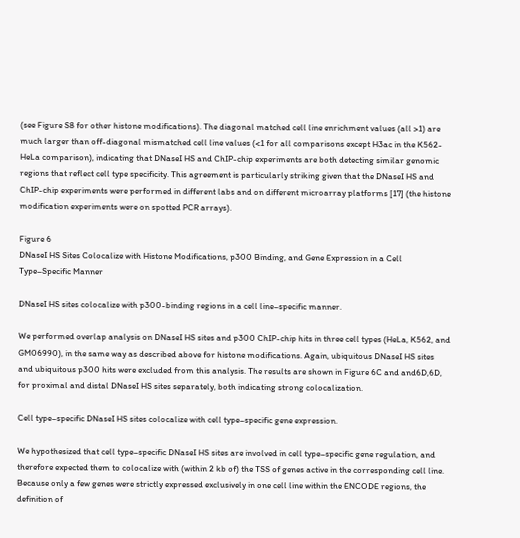(see Figure S8 for other histone modifications). The diagonal matched cell line enrichment values (all >1) are much larger than off-diagonal mismatched cell line values (<1 for all comparisons except H3ac in the K562-HeLa comparison), indicating that DNaseI HS and ChIP-chip experiments are both detecting similar genomic regions that reflect cell type specificity. This agreement is particularly striking given that the DNaseI HS and ChIP-chip experiments were performed in different labs and on different microarray platforms [17] (the histone modification experiments were on spotted PCR arrays).

Figure 6
DNaseI HS Sites Colocalize with Histone Modifications, p300 Binding, and Gene Expression in a Cell Type–Specific Manner

DNaseI HS sites colocalize with p300-binding regions in a cell line–specific manner.

We performed overlap analysis on DNaseI HS sites and p300 ChIP-chip hits in three cell types (HeLa, K562, and GM06990), in the same way as described above for histone modifications. Again, ubiquitous DNaseI HS sites and ubiquitous p300 hits were excluded from this analysis. The results are shown in Figure 6C and and6D,6D, for proximal and distal DNaseI HS sites separately, both indicating strong colocalization.

Cell type–specific DNaseI HS sites colocalize with cell type–specific gene expression.

We hypothesized that cell type–specific DNaseI HS sites are involved in cell type–specific gene regulation, and therefore expected them to colocalize with (within 2 kb of) the TSS of genes active in the corresponding cell line. Because only a few genes were strictly expressed exclusively in one cell line within the ENCODE regions, the definition of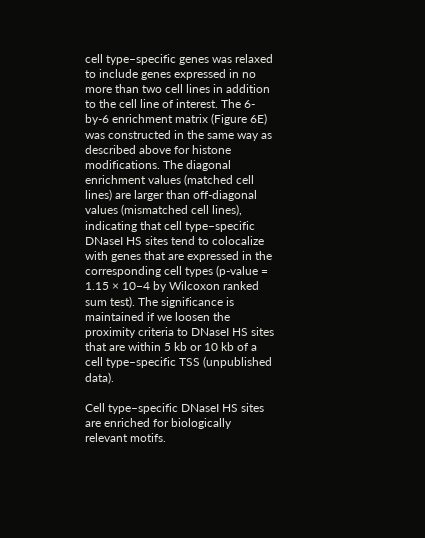cell type–specific genes was relaxed to include genes expressed in no more than two cell lines in addition to the cell line of interest. The 6-by-6 enrichment matrix (Figure 6E) was constructed in the same way as described above for histone modifications. The diagonal enrichment values (matched cell lines) are larger than off-diagonal values (mismatched cell lines), indicating that cell type–specific DNaseI HS sites tend to colocalize with genes that are expressed in the corresponding cell types (p-value = 1.15 × 10−4 by Wilcoxon ranked sum test). The significance is maintained if we loosen the proximity criteria to DNaseI HS sites that are within 5 kb or 10 kb of a cell type–specific TSS (unpublished data).

Cell type–specific DNaseI HS sites are enriched for biologically relevant motifs.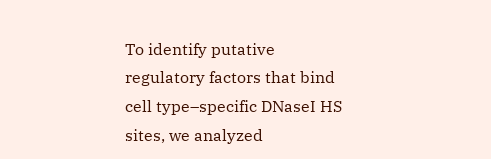To identify putative regulatory factors that bind cell type–specific DNaseI HS sites, we analyzed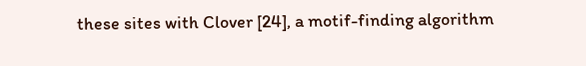these sites with Clover [24], a motif-finding algorithm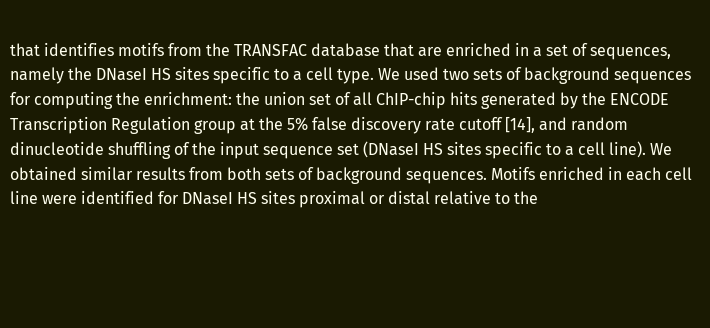that identifies motifs from the TRANSFAC database that are enriched in a set of sequences, namely the DNaseI HS sites specific to a cell type. We used two sets of background sequences for computing the enrichment: the union set of all ChIP-chip hits generated by the ENCODE Transcription Regulation group at the 5% false discovery rate cutoff [14], and random dinucleotide shuffling of the input sequence set (DNaseI HS sites specific to a cell line). We obtained similar results from both sets of background sequences. Motifs enriched in each cell line were identified for DNaseI HS sites proximal or distal relative to the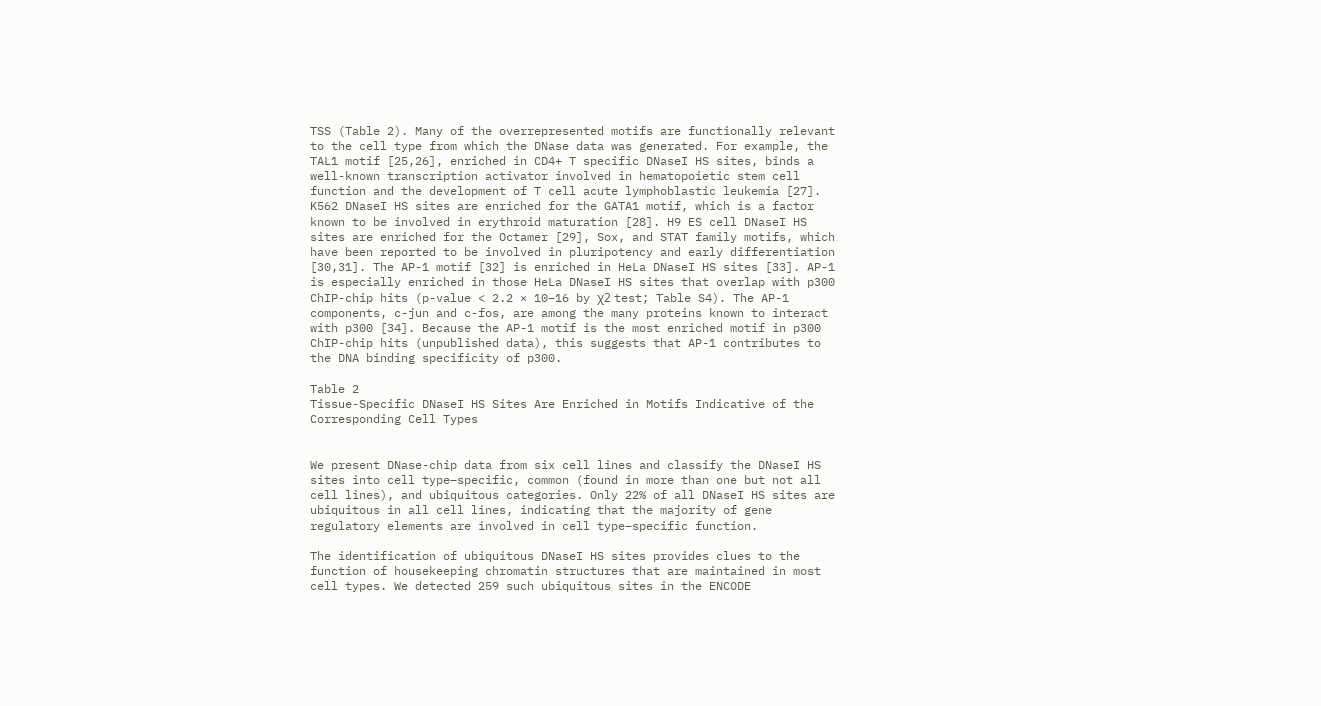TSS (Table 2). Many of the overrepresented motifs are functionally relevant to the cell type from which the DNase data was generated. For example, the TAL1 motif [25,26], enriched in CD4+ T specific DNaseI HS sites, binds a well-known transcription activator involved in hematopoietic stem cell function and the development of T cell acute lymphoblastic leukemia [27]. K562 DNaseI HS sites are enriched for the GATA1 motif, which is a factor known to be involved in erythroid maturation [28]. H9 ES cell DNaseI HS sites are enriched for the Octamer [29], Sox, and STAT family motifs, which have been reported to be involved in pluripotency and early differentiation [30,31]. The AP-1 motif [32] is enriched in HeLa DNaseI HS sites [33]. AP-1 is especially enriched in those HeLa DNaseI HS sites that overlap with p300 ChIP-chip hits (p-value < 2.2 × 10−16 by χ2 test; Table S4). The AP-1 components, c-jun and c-fos, are among the many proteins known to interact with p300 [34]. Because the AP-1 motif is the most enriched motif in p300 ChIP-chip hits (unpublished data), this suggests that AP-1 contributes to the DNA binding specificity of p300.

Table 2
Tissue-Specific DNaseI HS Sites Are Enriched in Motifs Indicative of the Corresponding Cell Types


We present DNase-chip data from six cell lines and classify the DNaseI HS sites into cell type–specific, common (found in more than one but not all cell lines), and ubiquitous categories. Only 22% of all DNaseI HS sites are ubiquitous in all cell lines, indicating that the majority of gene regulatory elements are involved in cell type–specific function.

The identification of ubiquitous DNaseI HS sites provides clues to the function of housekeeping chromatin structures that are maintained in most cell types. We detected 259 such ubiquitous sites in the ENCODE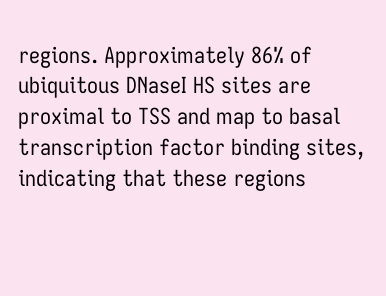regions. Approximately 86% of ubiquitous DNaseI HS sites are proximal to TSS and map to basal transcription factor binding sites, indicating that these regions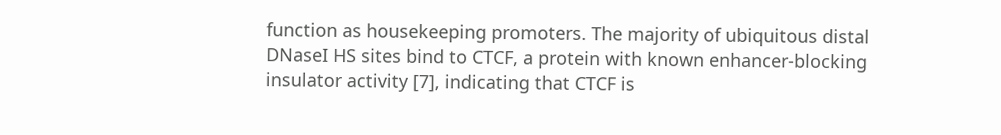function as housekeeping promoters. The majority of ubiquitous distal DNaseI HS sites bind to CTCF, a protein with known enhancer-blocking insulator activity [7], indicating that CTCF is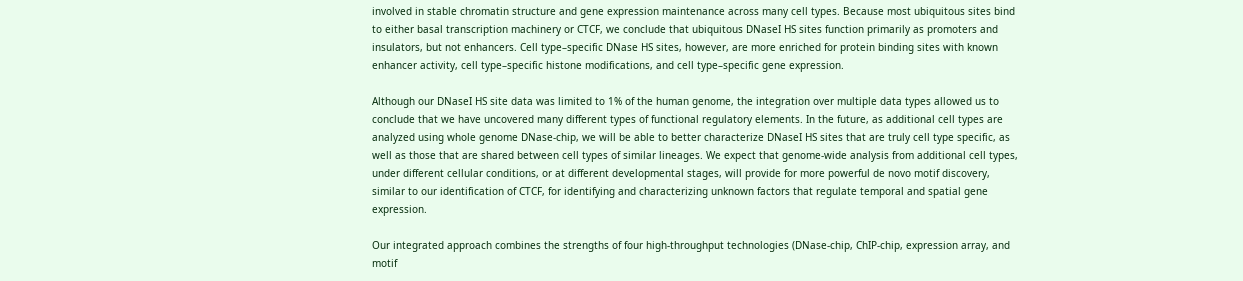involved in stable chromatin structure and gene expression maintenance across many cell types. Because most ubiquitous sites bind to either basal transcription machinery or CTCF, we conclude that ubiquitous DNaseI HS sites function primarily as promoters and insulators, but not enhancers. Cell type–specific DNase HS sites, however, are more enriched for protein binding sites with known enhancer activity, cell type–specific histone modifications, and cell type–specific gene expression.

Although our DNaseI HS site data was limited to 1% of the human genome, the integration over multiple data types allowed us to conclude that we have uncovered many different types of functional regulatory elements. In the future, as additional cell types are analyzed using whole genome DNase-chip, we will be able to better characterize DNaseI HS sites that are truly cell type specific, as well as those that are shared between cell types of similar lineages. We expect that genome-wide analysis from additional cell types, under different cellular conditions, or at different developmental stages, will provide for more powerful de novo motif discovery, similar to our identification of CTCF, for identifying and characterizing unknown factors that regulate temporal and spatial gene expression.

Our integrated approach combines the strengths of four high-throughput technologies (DNase-chip, ChIP-chip, expression array, and motif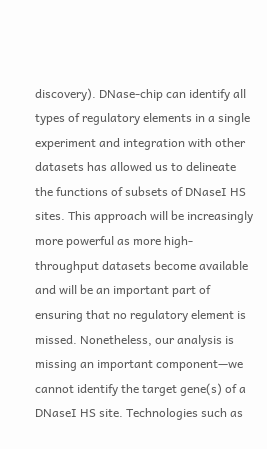discovery). DNase-chip can identify all types of regulatory elements in a single experiment and integration with other datasets has allowed us to delineate the functions of subsets of DNaseI HS sites. This approach will be increasingly more powerful as more high-throughput datasets become available and will be an important part of ensuring that no regulatory element is missed. Nonetheless, our analysis is missing an important component—we cannot identify the target gene(s) of a DNaseI HS site. Technologies such as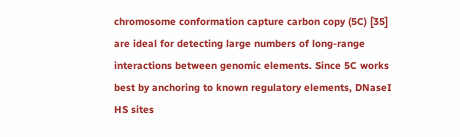chromosome conformation capture carbon copy (5C) [35] are ideal for detecting large numbers of long-range interactions between genomic elements. Since 5C works best by anchoring to known regulatory elements, DNaseI HS sites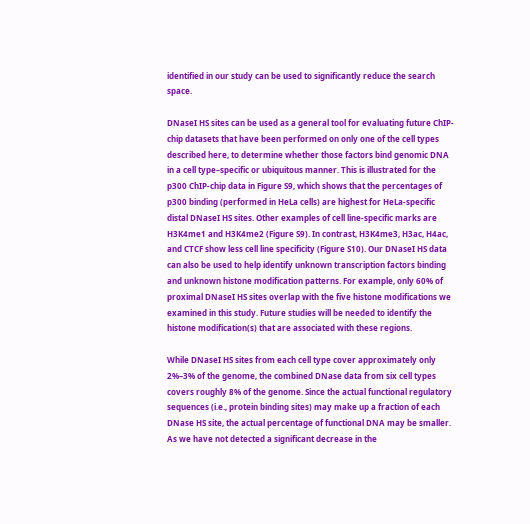identified in our study can be used to significantly reduce the search space.

DNaseI HS sites can be used as a general tool for evaluating future ChIP-chip datasets that have been performed on only one of the cell types described here, to determine whether those factors bind genomic DNA in a cell type–specific or ubiquitous manner. This is illustrated for the p300 ChIP-chip data in Figure S9, which shows that the percentages of p300 binding (performed in HeLa cells) are highest for HeLa-specific distal DNaseI HS sites. Other examples of cell line-specific marks are H3K4me1 and H3K4me2 (Figure S9). In contrast, H3K4me3, H3ac, H4ac, and CTCF show less cell line specificity (Figure S10). Our DNaseI HS data can also be used to help identify unknown transcription factors binding and unknown histone modification patterns. For example, only 60% of proximal DNaseI HS sites overlap with the five histone modifications we examined in this study. Future studies will be needed to identify the histone modification(s) that are associated with these regions.

While DNaseI HS sites from each cell type cover approximately only 2%–3% of the genome, the combined DNase data from six cell types covers roughly 8% of the genome. Since the actual functional regulatory sequences (i.e., protein binding sites) may make up a fraction of each DNase HS site, the actual percentage of functional DNA may be smaller. As we have not detected a significant decrease in the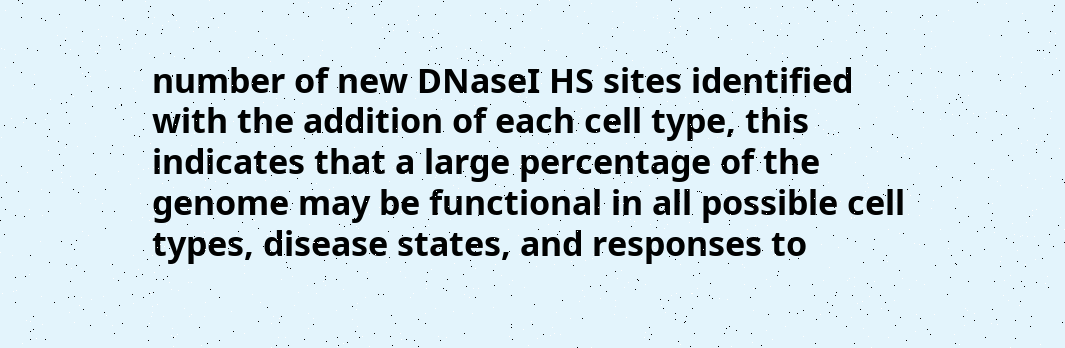number of new DNaseI HS sites identified with the addition of each cell type, this indicates that a large percentage of the genome may be functional in all possible cell types, disease states, and responses to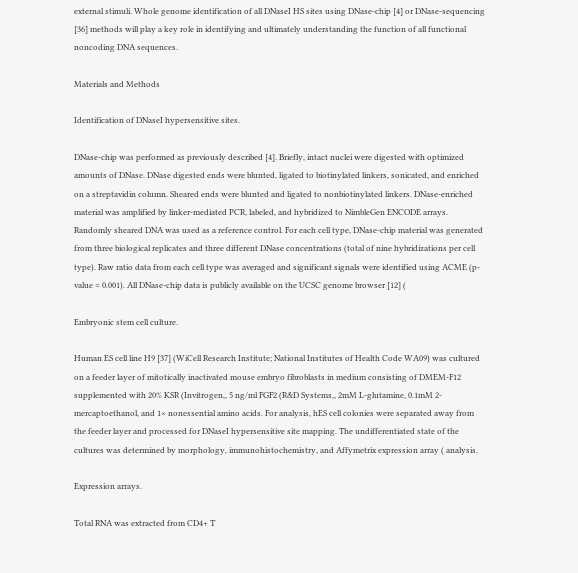external stimuli. Whole genome identification of all DNaseI HS sites using DNase-chip [4] or DNase-sequencing [36] methods will play a key role in identifying and ultimately understanding the function of all functional noncoding DNA sequences.

Materials and Methods

Identification of DNaseI hypersensitive sites.

DNase-chip was performed as previously described [4]. Briefly, intact nuclei were digested with optimized amounts of DNase. DNase digested ends were blunted, ligated to biotinylated linkers, sonicated, and enriched on a streptavidin column. Sheared ends were blunted and ligated to nonbiotinylated linkers. DNase-enriched material was amplified by linker-mediated PCR, labeled, and hybridized to NimbleGen ENCODE arrays. Randomly sheared DNA was used as a reference control. For each cell type, DNase-chip material was generated from three biological replicates and three different DNase concentrations (total of nine hybridizations per cell type). Raw ratio data from each cell type was averaged and significant signals were identified using ACME (p-value = 0.001). All DNase-chip data is publicly available on the UCSC genome browser [12] (

Embryonic stem cell culture.

Human ES cell line H9 [37] (WiCell Research Institute; National Institutes of Health Code WA09) was cultured on a feeder layer of mitotically inactivated mouse embryo fibroblasts in medium consisting of DMEM-F12 supplemented with 20% KSR (Invitrogen,, 5 ng/ml FGF2 (R&D Systems,, 2mM L-glutamine, 0.1mM 2-mercaptoethanol, and 1× nonessential amino acids. For analysis, hES cell colonies were separated away from the feeder layer and processed for DNaseI hypersensitive site mapping. The undifferentiated state of the cultures was determined by morphology, immunohistochemistry, and Affymetrix expression array ( analysis.

Expression arrays.

Total RNA was extracted from CD4+ T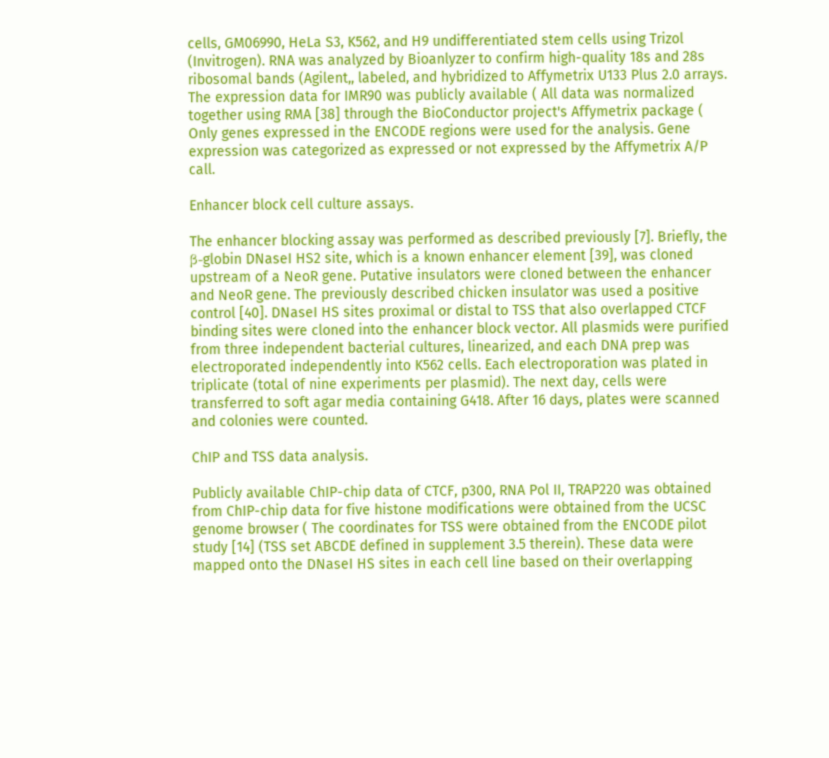cells, GM06990, HeLa S3, K562, and H9 undifferentiated stem cells using Trizol (Invitrogen). RNA was analyzed by Bioanlyzer to confirm high-quality 18s and 28s ribosomal bands (Agilent,, labeled, and hybridized to Affymetrix U133 Plus 2.0 arrays. The expression data for IMR90 was publicly available ( All data was normalized together using RMA [38] through the BioConductor project's Affymetrix package ( Only genes expressed in the ENCODE regions were used for the analysis. Gene expression was categorized as expressed or not expressed by the Affymetrix A/P call.

Enhancer block cell culture assays.

The enhancer blocking assay was performed as described previously [7]. Briefly, the β-globin DNaseI HS2 site, which is a known enhancer element [39], was cloned upstream of a NeoR gene. Putative insulators were cloned between the enhancer and NeoR gene. The previously described chicken insulator was used a positive control [40]. DNaseI HS sites proximal or distal to TSS that also overlapped CTCF binding sites were cloned into the enhancer block vector. All plasmids were purified from three independent bacterial cultures, linearized, and each DNA prep was electroporated independently into K562 cells. Each electroporation was plated in triplicate (total of nine experiments per plasmid). The next day, cells were transferred to soft agar media containing G418. After 16 days, plates were scanned and colonies were counted.

ChIP and TSS data analysis.

Publicly available ChIP-chip data of CTCF, p300, RNA Pol II, TRAP220 was obtained from ChIP-chip data for five histone modifications were obtained from the UCSC genome browser ( The coordinates for TSS were obtained from the ENCODE pilot study [14] (TSS set ABCDE defined in supplement 3.5 therein). These data were mapped onto the DNaseI HS sites in each cell line based on their overlapping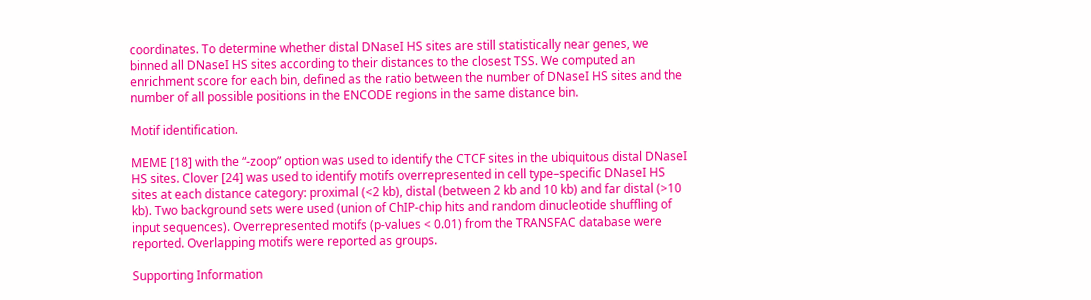coordinates. To determine whether distal DNaseI HS sites are still statistically near genes, we binned all DNaseI HS sites according to their distances to the closest TSS. We computed an enrichment score for each bin, defined as the ratio between the number of DNaseI HS sites and the number of all possible positions in the ENCODE regions in the same distance bin.

Motif identification.

MEME [18] with the “-zoop” option was used to identify the CTCF sites in the ubiquitous distal DNaseI HS sites. Clover [24] was used to identify motifs overrepresented in cell type–specific DNaseI HS sites at each distance category: proximal (<2 kb), distal (between 2 kb and 10 kb) and far distal (>10 kb). Two background sets were used (union of ChIP-chip hits and random dinucleotide shuffling of input sequences). Overrepresented motifs (p-values < 0.01) from the TRANSFAC database were reported. Overlapping motifs were reported as groups.

Supporting Information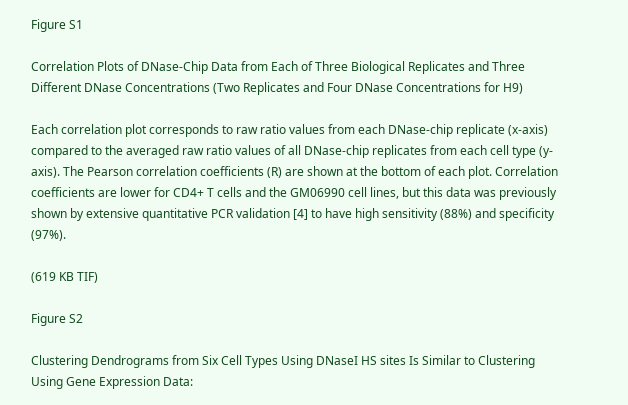Figure S1

Correlation Plots of DNase-Chip Data from Each of Three Biological Replicates and Three Different DNase Concentrations (Two Replicates and Four DNase Concentrations for H9)

Each correlation plot corresponds to raw ratio values from each DNase-chip replicate (x-axis) compared to the averaged raw ratio values of all DNase-chip replicates from each cell type (y-axis). The Pearson correlation coefficients (R) are shown at the bottom of each plot. Correlation coefficients are lower for CD4+ T cells and the GM06990 cell lines, but this data was previously shown by extensive quantitative PCR validation [4] to have high sensitivity (88%) and specificity (97%).

(619 KB TIF)

Figure S2

Clustering Dendrograms from Six Cell Types Using DNaseI HS sites Is Similar to Clustering Using Gene Expression Data: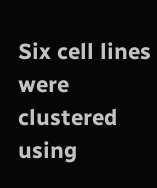Six cell lines were clustered using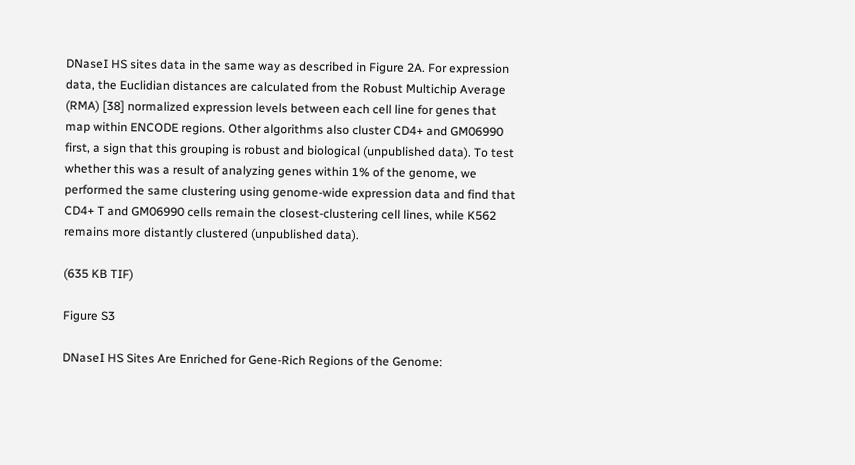DNaseI HS sites data in the same way as described in Figure 2A. For expression data, the Euclidian distances are calculated from the Robust Multichip Average (RMA) [38] normalized expression levels between each cell line for genes that map within ENCODE regions. Other algorithms also cluster CD4+ and GM06990 first, a sign that this grouping is robust and biological (unpublished data). To test whether this was a result of analyzing genes within 1% of the genome, we performed the same clustering using genome-wide expression data and find that CD4+ T and GM06990 cells remain the closest-clustering cell lines, while K562 remains more distantly clustered (unpublished data).

(635 KB TIF)

Figure S3

DNaseI HS Sites Are Enriched for Gene-Rich Regions of the Genome: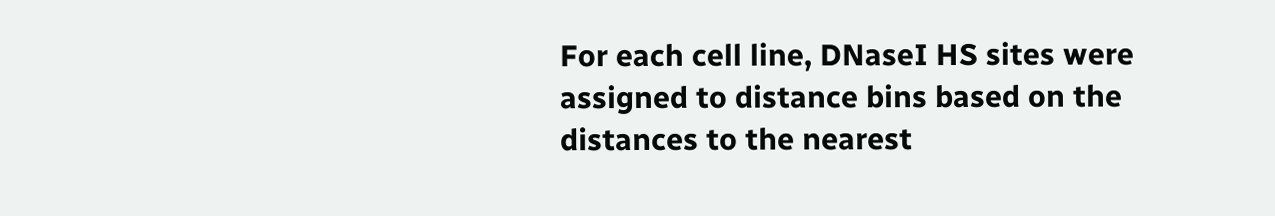For each cell line, DNaseI HS sites were assigned to distance bins based on the distances to the nearest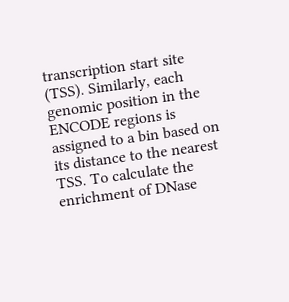transcription start site (TSS). Similarly, each genomic position in the ENCODE regions is assigned to a bin based on its distance to the nearest TSS. To calculate the enrichment of DNase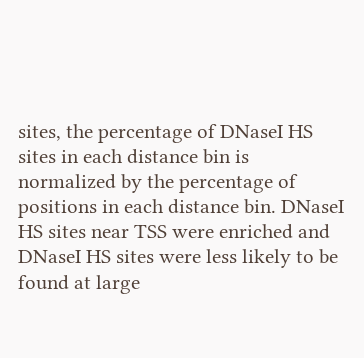sites, the percentage of DNaseI HS sites in each distance bin is normalized by the percentage of positions in each distance bin. DNaseI HS sites near TSS were enriched and DNaseI HS sites were less likely to be found at large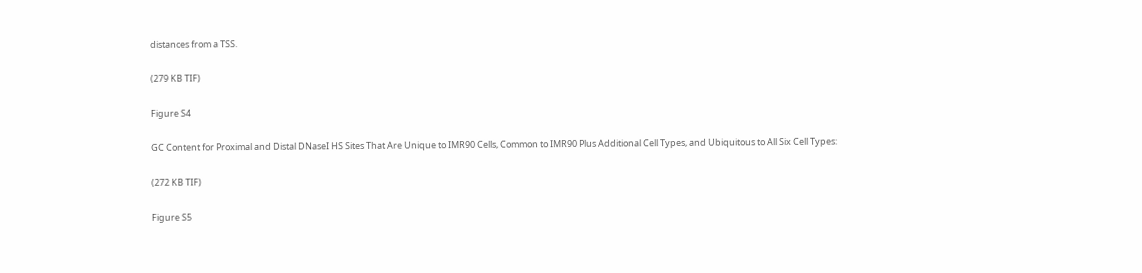distances from a TSS.

(279 KB TIF)

Figure S4

GC Content for Proximal and Distal DNaseI HS Sites That Are Unique to IMR90 Cells, Common to IMR90 Plus Additional Cell Types, and Ubiquitous to All Six Cell Types:

(272 KB TIF)

Figure S5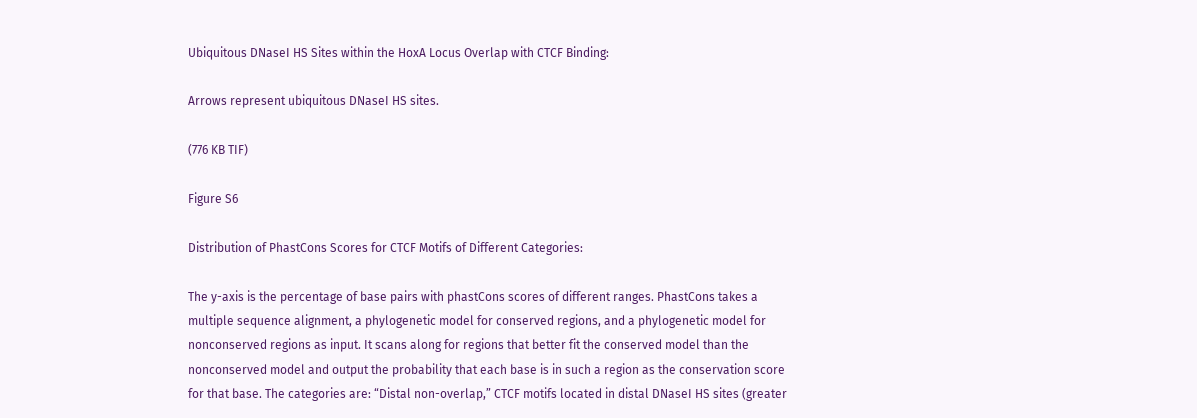Ubiquitous DNaseI HS Sites within the HoxA Locus Overlap with CTCF Binding:

Arrows represent ubiquitous DNaseI HS sites.

(776 KB TIF)

Figure S6

Distribution of PhastCons Scores for CTCF Motifs of Different Categories:

The y-axis is the percentage of base pairs with phastCons scores of different ranges. PhastCons takes a multiple sequence alignment, a phylogenetic model for conserved regions, and a phylogenetic model for nonconserved regions as input. It scans along for regions that better fit the conserved model than the nonconserved model and output the probability that each base is in such a region as the conservation score for that base. The categories are: “Distal non-overlap,” CTCF motifs located in distal DNaseI HS sites (greater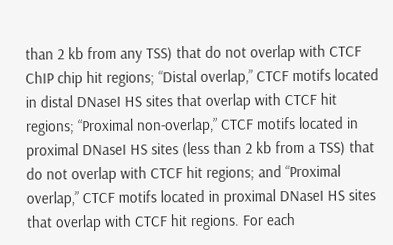than 2 kb from any TSS) that do not overlap with CTCF ChIP chip hit regions; “Distal overlap,” CTCF motifs located in distal DNaseI HS sites that overlap with CTCF hit regions; “Proximal non-overlap,” CTCF motifs located in proximal DNaseI HS sites (less than 2 kb from a TSS) that do not overlap with CTCF hit regions; and “Proximal overlap,” CTCF motifs located in proximal DNaseI HS sites that overlap with CTCF hit regions. For each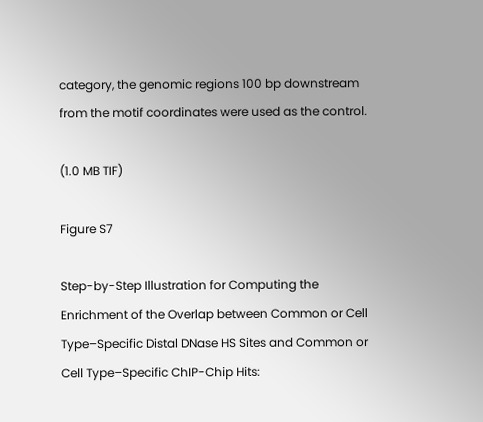category, the genomic regions 100 bp downstream from the motif coordinates were used as the control.

(1.0 MB TIF)

Figure S7

Step-by-Step Illustration for Computing the Enrichment of the Overlap between Common or Cell Type–Specific Distal DNase HS Sites and Common or Cell Type–Specific ChIP-Chip Hits: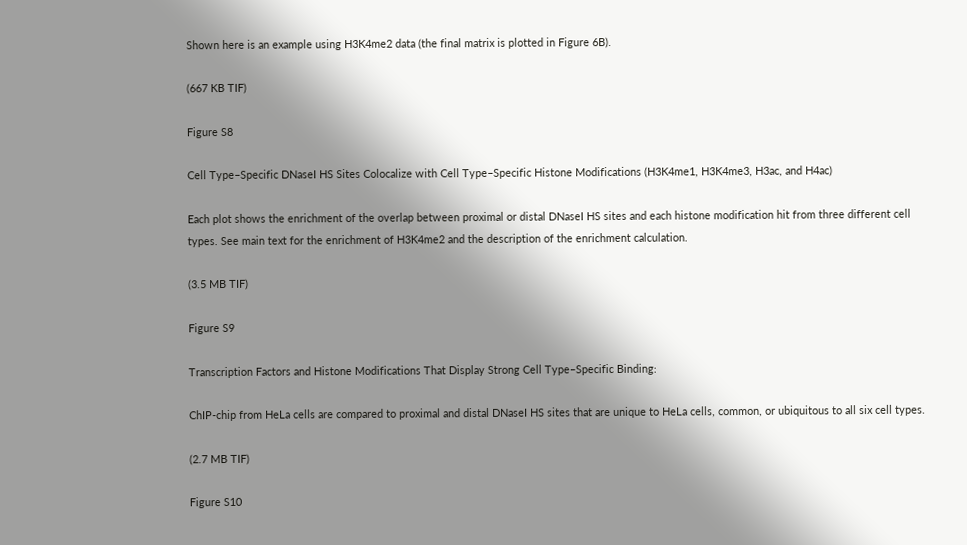Shown here is an example using H3K4me2 data (the final matrix is plotted in Figure 6B).

(667 KB TIF)

Figure S8

Cell Type–Specific DNaseI HS Sites Colocalize with Cell Type–Specific Histone Modifications (H3K4me1, H3K4me3, H3ac, and H4ac)

Each plot shows the enrichment of the overlap between proximal or distal DNaseI HS sites and each histone modification hit from three different cell types. See main text for the enrichment of H3K4me2 and the description of the enrichment calculation.

(3.5 MB TIF)

Figure S9

Transcription Factors and Histone Modifications That Display Strong Cell Type–Specific Binding:

ChIP-chip from HeLa cells are compared to proximal and distal DNaseI HS sites that are unique to HeLa cells, common, or ubiquitous to all six cell types.

(2.7 MB TIF)

Figure S10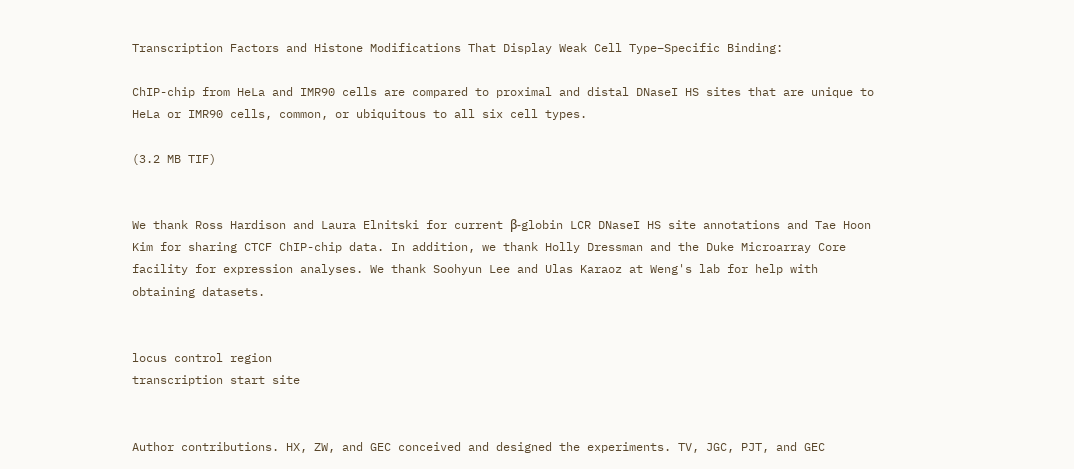Transcription Factors and Histone Modifications That Display Weak Cell Type–Specific Binding:

ChIP-chip from HeLa and IMR90 cells are compared to proximal and distal DNaseI HS sites that are unique to HeLa or IMR90 cells, common, or ubiquitous to all six cell types.

(3.2 MB TIF)


We thank Ross Hardison and Laura Elnitski for current β-globin LCR DNaseI HS site annotations and Tae Hoon Kim for sharing CTCF ChIP-chip data. In addition, we thank Holly Dressman and the Duke Microarray Core facility for expression analyses. We thank Soohyun Lee and Ulas Karaoz at Weng's lab for help with obtaining datasets.


locus control region
transcription start site


Author contributions. HX, ZW, and GEC conceived and designed the experiments. TV, JGC, PJT, and GEC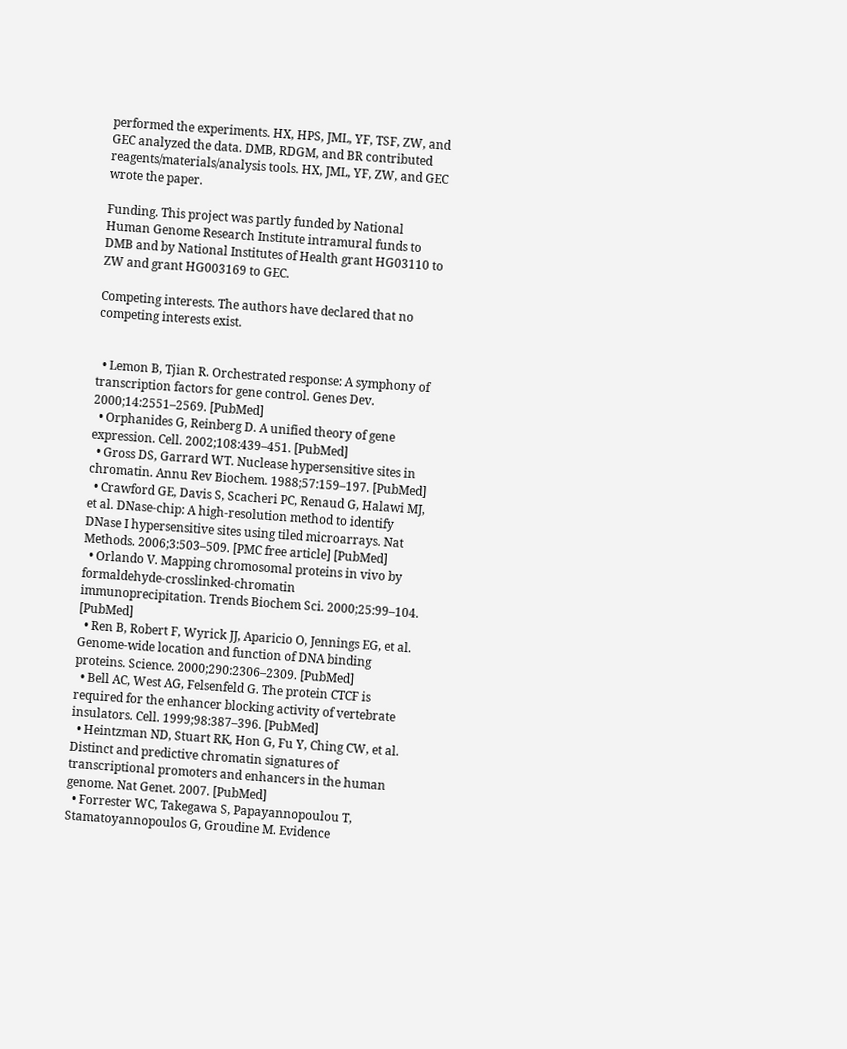performed the experiments. HX, HPS, JML, YF, TSF, ZW, and GEC analyzed the data. DMB, RDGM, and BR contributed reagents/materials/analysis tools. HX, JML, YF, ZW, and GEC wrote the paper.

Funding. This project was partly funded by National Human Genome Research Institute intramural funds to DMB and by National Institutes of Health grant HG03110 to ZW and grant HG003169 to GEC.

Competing interests. The authors have declared that no competing interests exist.


  • Lemon B, Tjian R. Orchestrated response: A symphony of transcription factors for gene control. Genes Dev. 2000;14:2551–2569. [PubMed]
  • Orphanides G, Reinberg D. A unified theory of gene expression. Cell. 2002;108:439–451. [PubMed]
  • Gross DS, Garrard WT. Nuclease hypersensitive sites in chromatin. Annu Rev Biochem. 1988;57:159–197. [PubMed]
  • Crawford GE, Davis S, Scacheri PC, Renaud G, Halawi MJ, et al. DNase-chip: A high-resolution method to identify DNase I hypersensitive sites using tiled microarrays. Nat Methods. 2006;3:503–509. [PMC free article] [PubMed]
  • Orlando V. Mapping chromosomal proteins in vivo by formaldehyde-crosslinked-chromatin immunoprecipitation. Trends Biochem Sci. 2000;25:99–104. [PubMed]
  • Ren B, Robert F, Wyrick JJ, Aparicio O, Jennings EG, et al. Genome-wide location and function of DNA binding proteins. Science. 2000;290:2306–2309. [PubMed]
  • Bell AC, West AG, Felsenfeld G. The protein CTCF is required for the enhancer blocking activity of vertebrate insulators. Cell. 1999;98:387–396. [PubMed]
  • Heintzman ND, Stuart RK, Hon G, Fu Y, Ching CW, et al. Distinct and predictive chromatin signatures of transcriptional promoters and enhancers in the human genome. Nat Genet. 2007. [PubMed]
  • Forrester WC, Takegawa S, Papayannopoulou T, Stamatoyannopoulos G, Groudine M. Evidence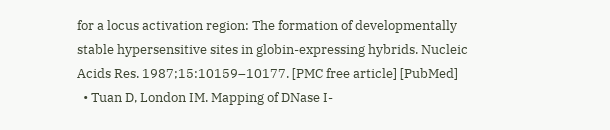for a locus activation region: The formation of developmentally stable hypersensitive sites in globin-expressing hybrids. Nucleic Acids Res. 1987;15:10159–10177. [PMC free article] [PubMed]
  • Tuan D, London IM. Mapping of DNase I-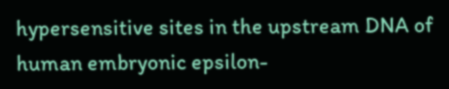hypersensitive sites in the upstream DNA of human embryonic epsilon-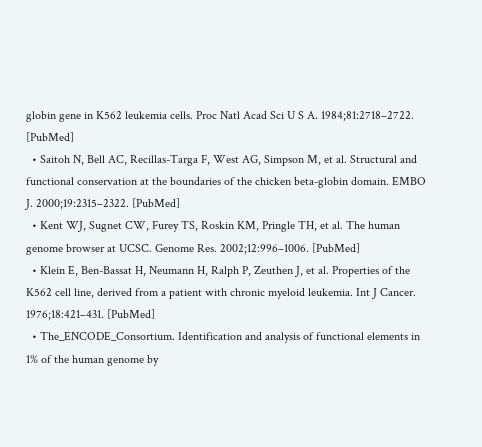globin gene in K562 leukemia cells. Proc Natl Acad Sci U S A. 1984;81:2718–2722. [PubMed]
  • Saitoh N, Bell AC, Recillas-Targa F, West AG, Simpson M, et al. Structural and functional conservation at the boundaries of the chicken beta-globin domain. EMBO J. 2000;19:2315–2322. [PubMed]
  • Kent WJ, Sugnet CW, Furey TS, Roskin KM, Pringle TH, et al. The human genome browser at UCSC. Genome Res. 2002;12:996–1006. [PubMed]
  • Klein E, Ben-Bassat H, Neumann H, Ralph P, Zeuthen J, et al. Properties of the K562 cell line, derived from a patient with chronic myeloid leukemia. Int J Cancer. 1976;18:421–431. [PubMed]
  • The_ENCODE_Consortium. Identification and analysis of functional elements in 1% of the human genome by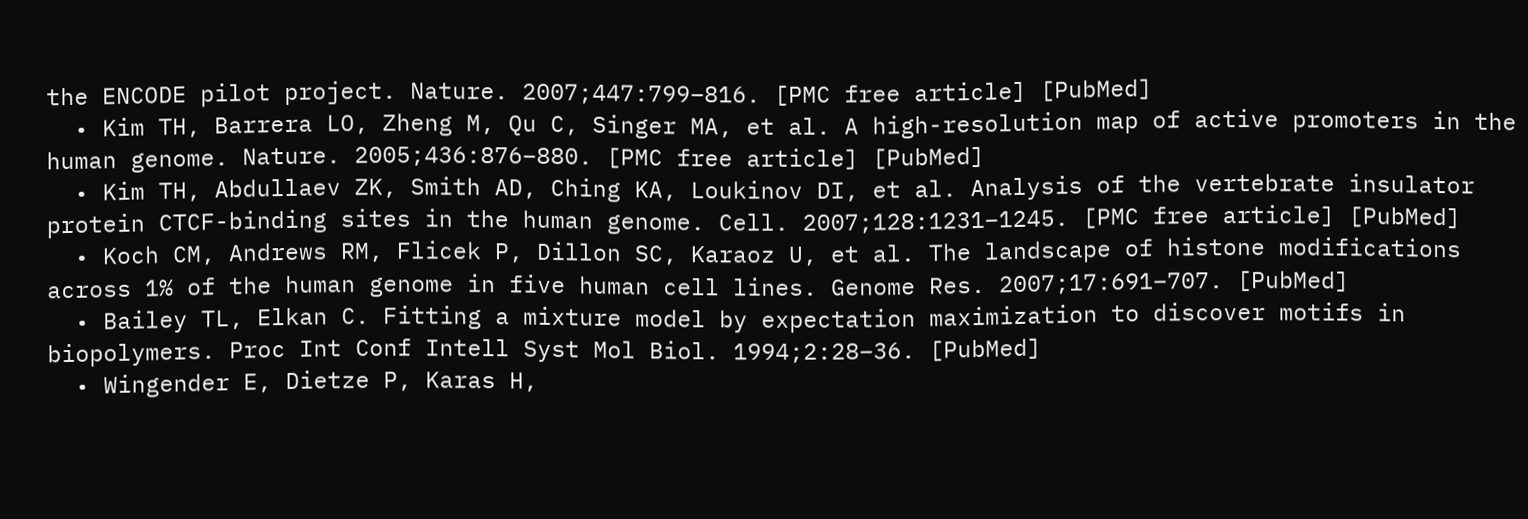the ENCODE pilot project. Nature. 2007;447:799–816. [PMC free article] [PubMed]
  • Kim TH, Barrera LO, Zheng M, Qu C, Singer MA, et al. A high-resolution map of active promoters in the human genome. Nature. 2005;436:876–880. [PMC free article] [PubMed]
  • Kim TH, Abdullaev ZK, Smith AD, Ching KA, Loukinov DI, et al. Analysis of the vertebrate insulator protein CTCF-binding sites in the human genome. Cell. 2007;128:1231–1245. [PMC free article] [PubMed]
  • Koch CM, Andrews RM, Flicek P, Dillon SC, Karaoz U, et al. The landscape of histone modifications across 1% of the human genome in five human cell lines. Genome Res. 2007;17:691–707. [PubMed]
  • Bailey TL, Elkan C. Fitting a mixture model by expectation maximization to discover motifs in biopolymers. Proc Int Conf Intell Syst Mol Biol. 1994;2:28–36. [PubMed]
  • Wingender E, Dietze P, Karas H,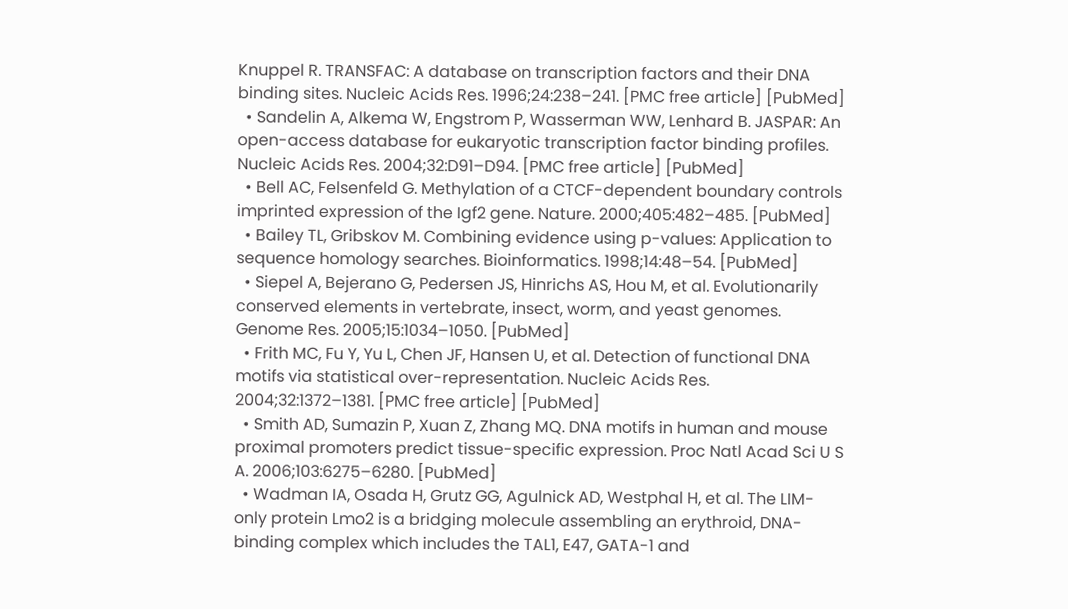Knuppel R. TRANSFAC: A database on transcription factors and their DNA binding sites. Nucleic Acids Res. 1996;24:238–241. [PMC free article] [PubMed]
  • Sandelin A, Alkema W, Engstrom P, Wasserman WW, Lenhard B. JASPAR: An open-access database for eukaryotic transcription factor binding profiles. Nucleic Acids Res. 2004;32:D91–D94. [PMC free article] [PubMed]
  • Bell AC, Felsenfeld G. Methylation of a CTCF-dependent boundary controls imprinted expression of the Igf2 gene. Nature. 2000;405:482–485. [PubMed]
  • Bailey TL, Gribskov M. Combining evidence using p-values: Application to sequence homology searches. Bioinformatics. 1998;14:48–54. [PubMed]
  • Siepel A, Bejerano G, Pedersen JS, Hinrichs AS, Hou M, et al. Evolutionarily conserved elements in vertebrate, insect, worm, and yeast genomes. Genome Res. 2005;15:1034–1050. [PubMed]
  • Frith MC, Fu Y, Yu L, Chen JF, Hansen U, et al. Detection of functional DNA motifs via statistical over-representation. Nucleic Acids Res. 2004;32:1372–1381. [PMC free article] [PubMed]
  • Smith AD, Sumazin P, Xuan Z, Zhang MQ. DNA motifs in human and mouse proximal promoters predict tissue-specific expression. Proc Natl Acad Sci U S A. 2006;103:6275–6280. [PubMed]
  • Wadman IA, Osada H, Grutz GG, Agulnick AD, Westphal H, et al. The LIM-only protein Lmo2 is a bridging molecule assembling an erythroid, DNA-binding complex which includes the TAL1, E47, GATA-1 and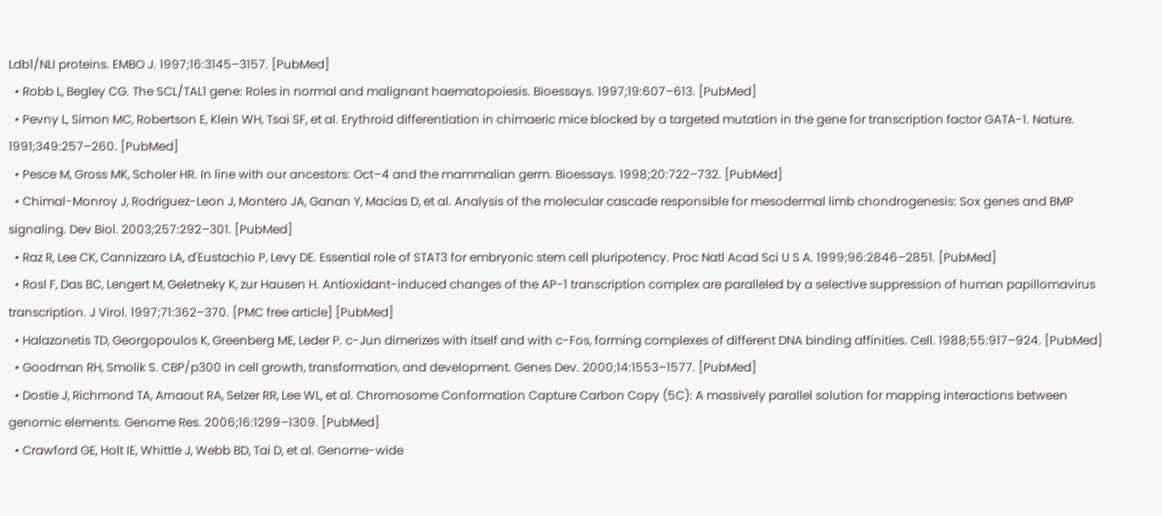Ldb1/NLI proteins. EMBO J. 1997;16:3145–3157. [PubMed]
  • Robb L, Begley CG. The SCL/TAL1 gene: Roles in normal and malignant haematopoiesis. Bioessays. 1997;19:607–613. [PubMed]
  • Pevny L, Simon MC, Robertson E, Klein WH, Tsai SF, et al. Erythroid differentiation in chimaeric mice blocked by a targeted mutation in the gene for transcription factor GATA-1. Nature. 1991;349:257–260. [PubMed]
  • Pesce M, Gross MK, Scholer HR. In line with our ancestors: Oct–4 and the mammalian germ. Bioessays. 1998;20:722–732. [PubMed]
  • Chimal-Monroy J, Rodriguez-Leon J, Montero JA, Ganan Y, Macias D, et al. Analysis of the molecular cascade responsible for mesodermal limb chondrogenesis: Sox genes and BMP signaling. Dev Biol. 2003;257:292–301. [PubMed]
  • Raz R, Lee CK, Cannizzaro LA, d'Eustachio P, Levy DE. Essential role of STAT3 for embryonic stem cell pluripotency. Proc Natl Acad Sci U S A. 1999;96:2846–2851. [PubMed]
  • Rosl F, Das BC, Lengert M, Geletneky K, zur Hausen H. Antioxidant-induced changes of the AP-1 transcription complex are paralleled by a selective suppression of human papillomavirus transcription. J Virol. 1997;71:362–370. [PMC free article] [PubMed]
  • Halazonetis TD, Georgopoulos K, Greenberg ME, Leder P. c-Jun dimerizes with itself and with c-Fos, forming complexes of different DNA binding affinities. Cell. 1988;55:917–924. [PubMed]
  • Goodman RH, Smolik S. CBP/p300 in cell growth, transformation, and development. Genes Dev. 2000;14:1553–1577. [PubMed]
  • Dostie J, Richmond TA, Arnaout RA, Selzer RR, Lee WL, et al. Chromosome Conformation Capture Carbon Copy (5C): A massively parallel solution for mapping interactions between genomic elements. Genome Res. 2006;16:1299–1309. [PubMed]
  • Crawford GE, Holt IE, Whittle J, Webb BD, Tai D, et al. Genome-wide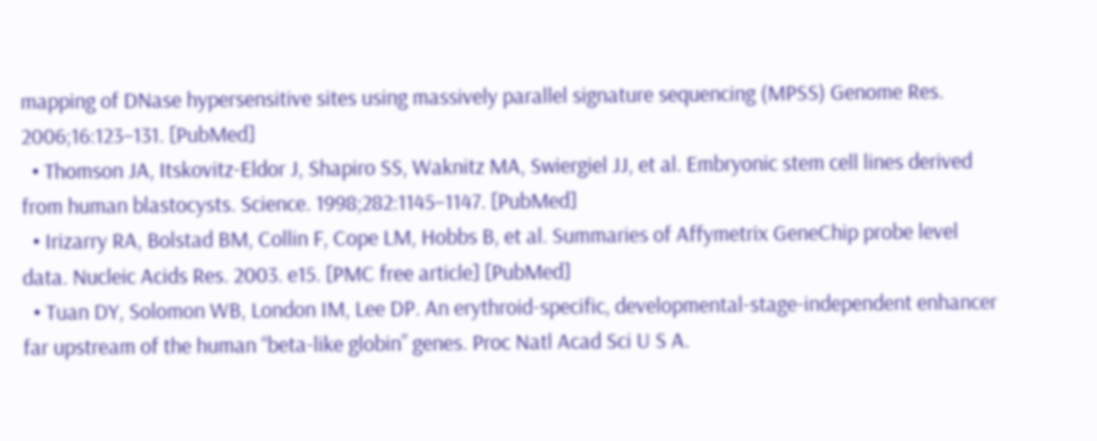mapping of DNase hypersensitive sites using massively parallel signature sequencing (MPSS) Genome Res. 2006;16:123–131. [PubMed]
  • Thomson JA, Itskovitz-Eldor J, Shapiro SS, Waknitz MA, Swiergiel JJ, et al. Embryonic stem cell lines derived from human blastocysts. Science. 1998;282:1145–1147. [PubMed]
  • Irizarry RA, Bolstad BM, Collin F, Cope LM, Hobbs B, et al. Summaries of Affymetrix GeneChip probe level data. Nucleic Acids Res. 2003. e15. [PMC free article] [PubMed]
  • Tuan DY, Solomon WB, London IM, Lee DP. An erythroid-specific, developmental-stage-independent enhancer far upstream of the human “beta-like globin” genes. Proc Natl Acad Sci U S A.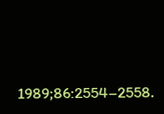1989;86:2554–2558.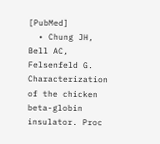[PubMed]
  • Chung JH, Bell AC, Felsenfeld G. Characterization of the chicken beta-globin insulator. Proc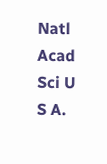Natl Acad Sci U S A.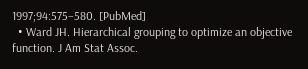1997;94:575–580. [PubMed]
  • Ward JH. Hierarchical grouping to optimize an objective function. J Am Stat Assoc.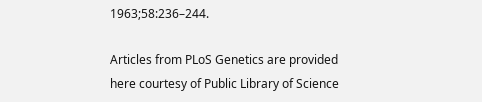1963;58:236–244.

Articles from PLoS Genetics are provided here courtesy of Public Library of Science